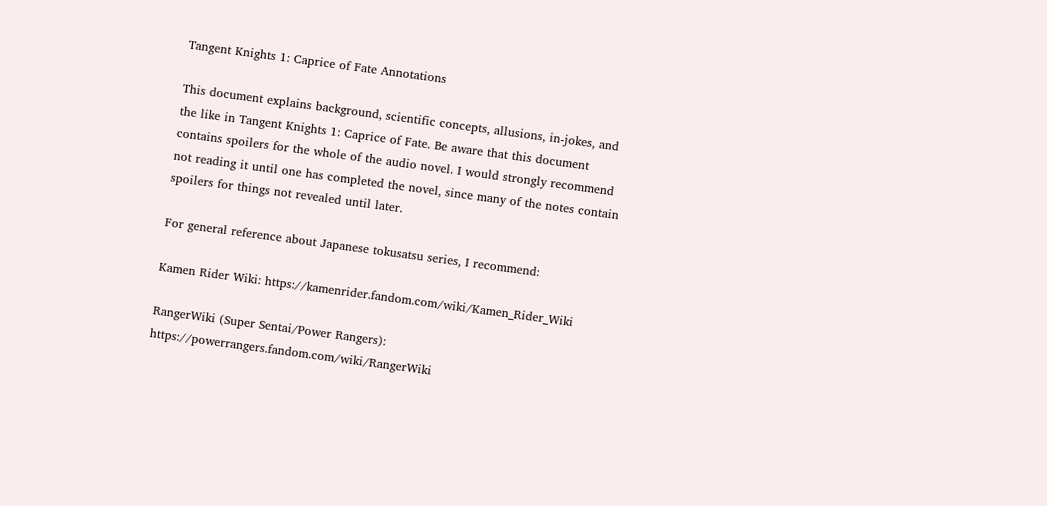Tangent Knights 1: Caprice of Fate Annotations

This document explains background, scientific concepts, allusions, in-jokes, and the like in Tangent Knights 1: Caprice of Fate. Be aware that this document contains spoilers for the whole of the audio novel. I would strongly recommend not reading it until one has completed the novel, since many of the notes contain spoilers for things not revealed until later.

For general reference about Japanese tokusatsu series, I recommend:

Kamen Rider Wiki: https://kamenrider.fandom.com/wiki/Kamen_Rider_Wiki

RangerWiki (Super Sentai/Power Rangers): https://powerrangers.fandom.com/wiki/RangerWiki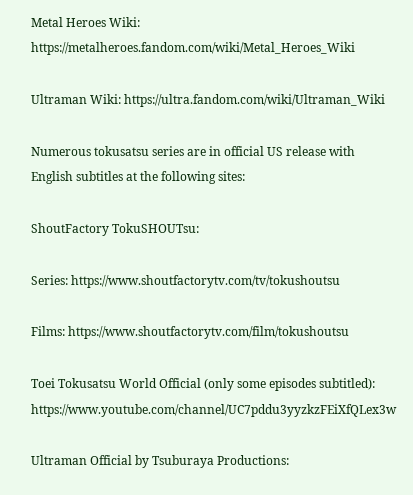Metal Heroes Wiki: https://metalheroes.fandom.com/wiki/Metal_Heroes_Wiki

Ultraman Wiki: https://ultra.fandom.com/wiki/Ultraman_Wiki

Numerous tokusatsu series are in official US release with English subtitles at the following sites:

ShoutFactory TokuSHOUTsu:

Series: https://www.shoutfactorytv.com/tv/tokushoutsu

Films: https://www.shoutfactorytv.com/film/tokushoutsu

Toei Tokusatsu World Official (only some episodes subtitled): https://www.youtube.com/channel/UC7pddu3yyzkzFEiXfQLex3w

Ultraman Official by Tsuburaya Productions: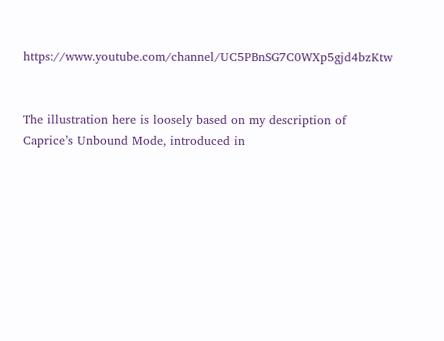https://www.youtube.com/channel/UC5PBnSG7C0WXp5gjd4bzKtw


The illustration here is loosely based on my description of Caprice’s Unbound Mode, introduced in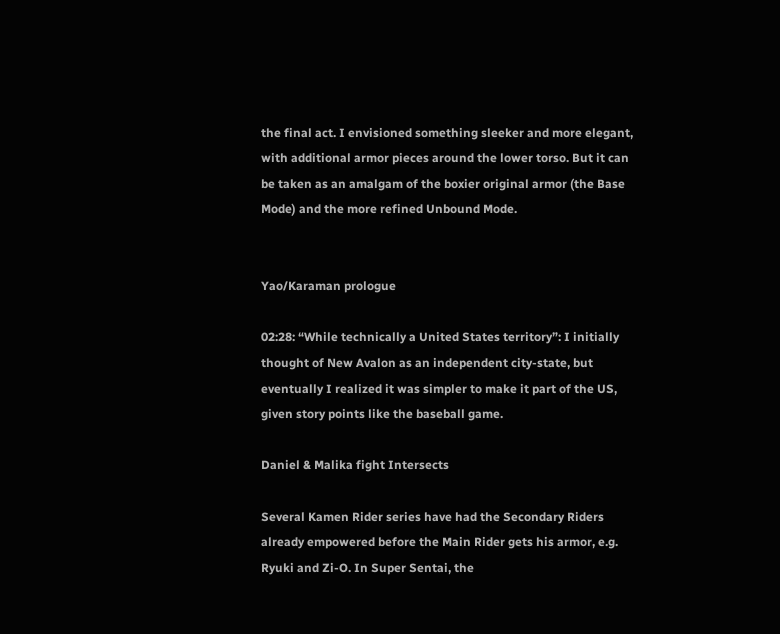the final act. I envisioned something sleeker and more elegant, with additional armor pieces around the lower torso. But it can be taken as an amalgam of the boxier original armor (the Base Mode) and the more refined Unbound Mode.


Yao/Karaman prologue

02:28: “While technically a United States territory”: I initially thought of New Avalon as an independent city-state, but eventually I realized it was simpler to make it part of the US, given story points like the baseball game.

Daniel & Malika fight Intersects

Several Kamen Rider series have had the Secondary Riders already empowered before the Main Rider gets his armor, e.g. Ryuki and Zi-O. In Super Sentai, the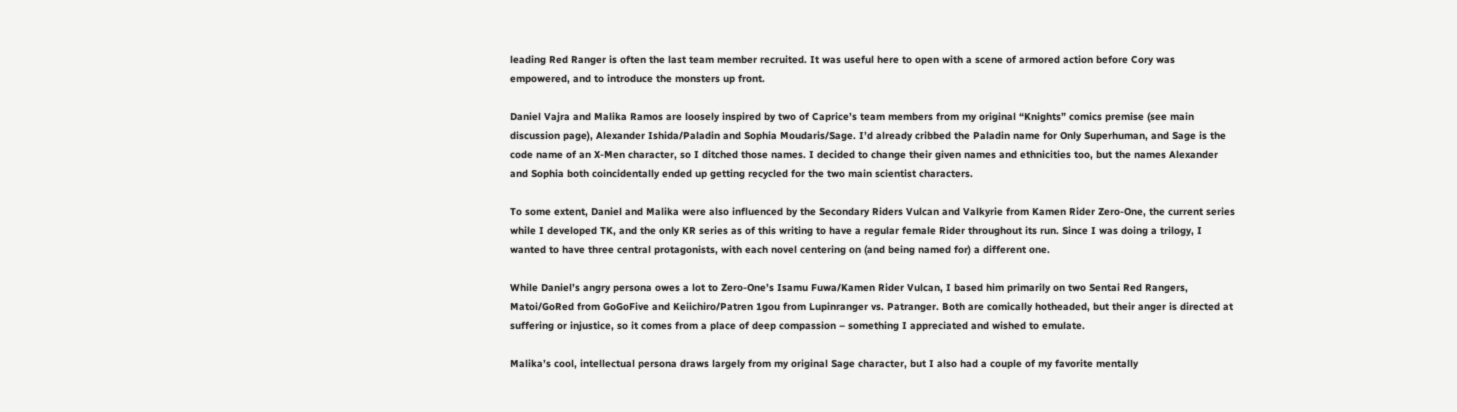leading Red Ranger is often the last team member recruited. It was useful here to open with a scene of armored action before Cory was empowered, and to introduce the monsters up front.

Daniel Vajra and Malika Ramos are loosely inspired by two of Caprice’s team members from my original “Knights” comics premise (see main discussion page), Alexander Ishida/Paladin and Sophia Moudaris/Sage. I’d already cribbed the Paladin name for Only Superhuman, and Sage is the code name of an X-Men character, so I ditched those names. I decided to change their given names and ethnicities too, but the names Alexander and Sophia both coincidentally ended up getting recycled for the two main scientist characters.

To some extent, Daniel and Malika were also influenced by the Secondary Riders Vulcan and Valkyrie from Kamen Rider Zero-One, the current series while I developed TK, and the only KR series as of this writing to have a regular female Rider throughout its run. Since I was doing a trilogy, I wanted to have three central protagonists, with each novel centering on (and being named for) a different one.

While Daniel’s angry persona owes a lot to Zero-One’s Isamu Fuwa/Kamen Rider Vulcan, I based him primarily on two Sentai Red Rangers, Matoi/GoRed from GoGoFive and Keiichiro/Patren 1gou from Lupinranger vs. Patranger. Both are comically hotheaded, but their anger is directed at suffering or injustice, so it comes from a place of deep compassion – something I appreciated and wished to emulate.

Malika’s cool, intellectual persona draws largely from my original Sage character, but I also had a couple of my favorite mentally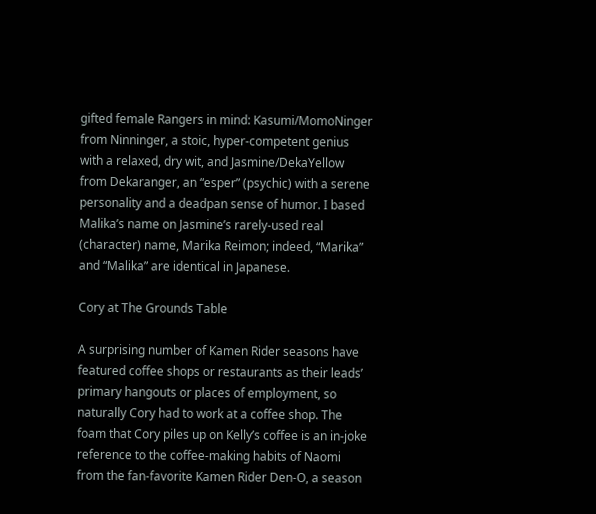gifted female Rangers in mind: Kasumi/MomoNinger from Ninninger, a stoic, hyper-competent genius with a relaxed, dry wit, and Jasmine/DekaYellow from Dekaranger, an “esper” (psychic) with a serene personality and a deadpan sense of humor. I based Malika’s name on Jasmine’s rarely-used real (character) name, Marika Reimon; indeed, “Marika” and “Malika” are identical in Japanese.

Cory at The Grounds Table

A surprising number of Kamen Rider seasons have featured coffee shops or restaurants as their leads’ primary hangouts or places of employment, so naturally Cory had to work at a coffee shop. The foam that Cory piles up on Kelly’s coffee is an in-joke reference to the coffee-making habits of Naomi from the fan-favorite Kamen Rider Den-O, a season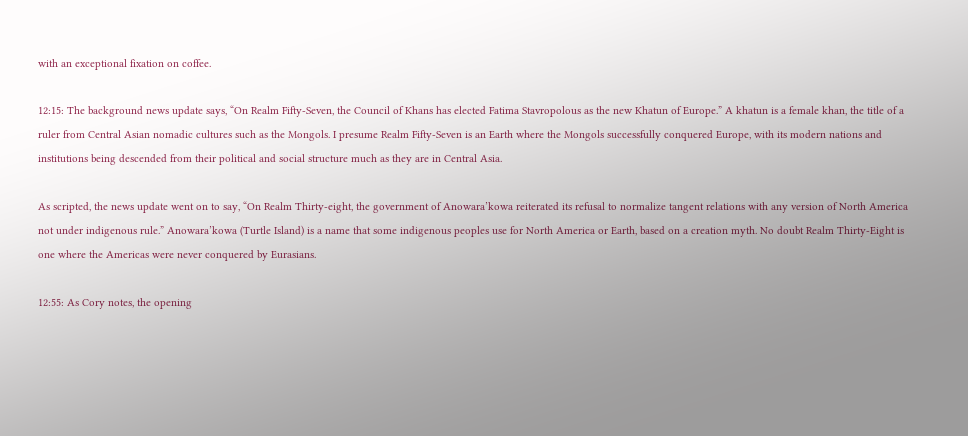with an exceptional fixation on coffee.

12:15: The background news update says, “On Realm Fifty-Seven, the Council of Khans has elected Fatima Stavropolous as the new Khatun of Europe.” A khatun is a female khan, the title of a ruler from Central Asian nomadic cultures such as the Mongols. I presume Realm Fifty-Seven is an Earth where the Mongols successfully conquered Europe, with its modern nations and institutions being descended from their political and social structure much as they are in Central Asia.

As scripted, the news update went on to say, “On Realm Thirty-eight, the government of Anowara’kowa reiterated its refusal to normalize tangent relations with any version of North America not under indigenous rule.” Anowara’kowa (Turtle Island) is a name that some indigenous peoples use for North America or Earth, based on a creation myth. No doubt Realm Thirty-Eight is one where the Americas were never conquered by Eurasians.

12:55: As Cory notes, the opening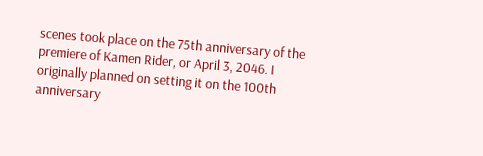scenes took place on the 75th anniversary of the premiere of Kamen Rider, or April 3, 2046. I originally planned on setting it on the 100th anniversary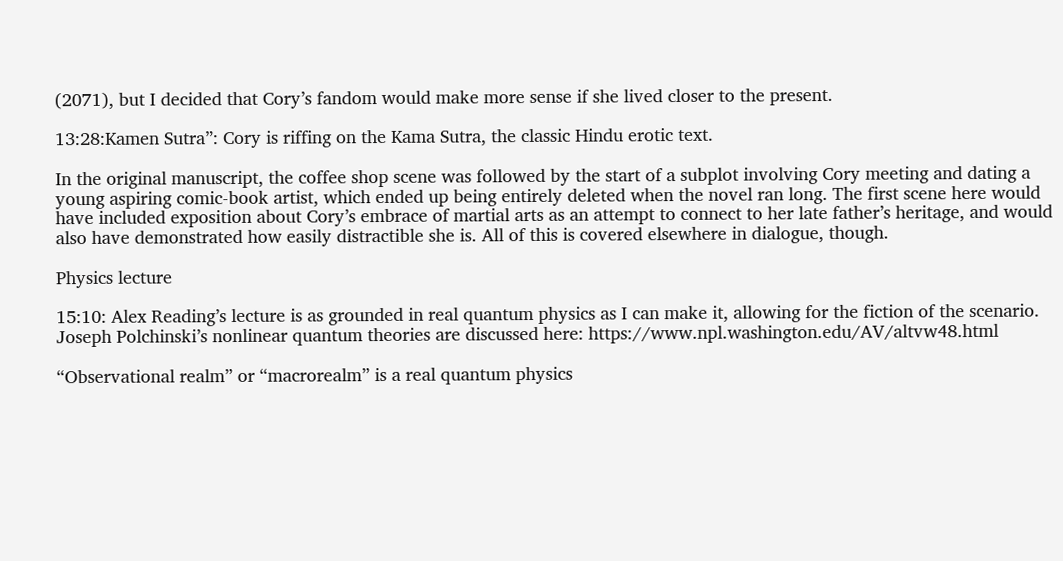(2071), but I decided that Cory’s fandom would make more sense if she lived closer to the present.

13:28:Kamen Sutra”: Cory is riffing on the Kama Sutra, the classic Hindu erotic text.

In the original manuscript, the coffee shop scene was followed by the start of a subplot involving Cory meeting and dating a young aspiring comic-book artist, which ended up being entirely deleted when the novel ran long. The first scene here would have included exposition about Cory’s embrace of martial arts as an attempt to connect to her late father’s heritage, and would also have demonstrated how easily distractible she is. All of this is covered elsewhere in dialogue, though.

Physics lecture

15:10: Alex Reading’s lecture is as grounded in real quantum physics as I can make it, allowing for the fiction of the scenario. Joseph Polchinski’s nonlinear quantum theories are discussed here: https://www.npl.washington.edu/AV/altvw48.html

“Observational realm” or “macrorealm” is a real quantum physics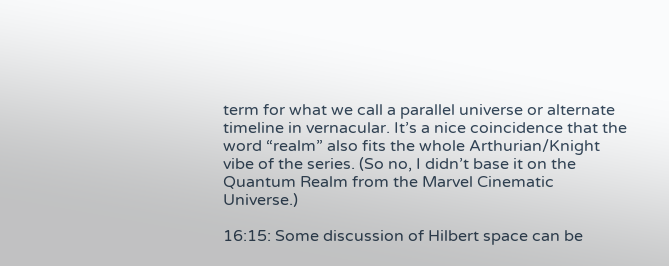term for what we call a parallel universe or alternate timeline in vernacular. It’s a nice coincidence that the word “realm” also fits the whole Arthurian/Knight vibe of the series. (So no, I didn’t base it on the Quantum Realm from the Marvel Cinematic Universe.)

16:15: Some discussion of Hilbert space can be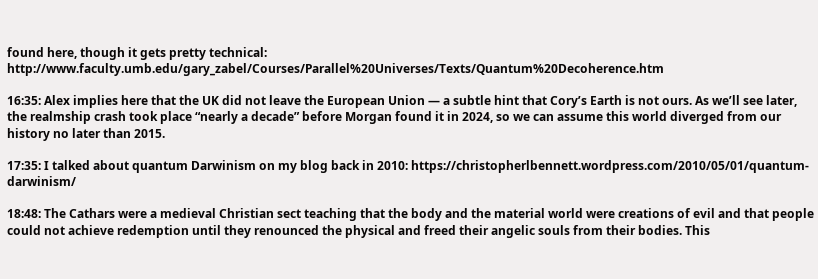found here, though it gets pretty technical: http://www.faculty.umb.edu/gary_zabel/Courses/Parallel%20Universes/Texts/Quantum%20Decoherence.htm

16:35: Alex implies here that the UK did not leave the European Union — a subtle hint that Cory’s Earth is not ours. As we’ll see later, the realmship crash took place “nearly a decade” before Morgan found it in 2024, so we can assume this world diverged from our history no later than 2015.

17:35: I talked about quantum Darwinism on my blog back in 2010: https://christopherlbennett.wordpress.com/2010/05/01/quantum-darwinism/

18:48: The Cathars were a medieval Christian sect teaching that the body and the material world were creations of evil and that people could not achieve redemption until they renounced the physical and freed their angelic souls from their bodies. This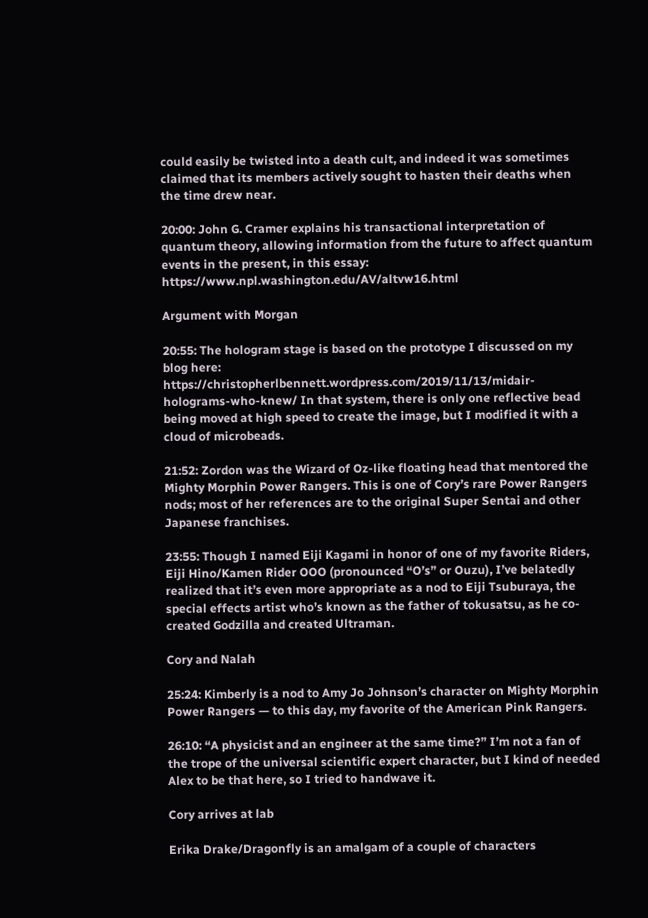could easily be twisted into a death cult, and indeed it was sometimes claimed that its members actively sought to hasten their deaths when the time drew near.

20:00: John G. Cramer explains his transactional interpretation of quantum theory, allowing information from the future to affect quantum events in the present, in this essay: https://www.npl.washington.edu/AV/altvw16.html

Argument with Morgan

20:55: The hologram stage is based on the prototype I discussed on my blog here: https://christopherlbennett.wordpress.com/2019/11/13/midair-holograms-who-knew/ In that system, there is only one reflective bead being moved at high speed to create the image, but I modified it with a cloud of microbeads.

21:52: Zordon was the Wizard of Oz-like floating head that mentored the Mighty Morphin Power Rangers. This is one of Cory’s rare Power Rangers nods; most of her references are to the original Super Sentai and other Japanese franchises.

23:55: Though I named Eiji Kagami in honor of one of my favorite Riders, Eiji Hino/Kamen Rider OOO (pronounced “O’s” or Ouzu), I’ve belatedly realized that it’s even more appropriate as a nod to Eiji Tsuburaya, the special effects artist who’s known as the father of tokusatsu, as he co-created Godzilla and created Ultraman.

Cory and Nalah

25:24: Kimberly is a nod to Amy Jo Johnson’s character on Mighty Morphin Power Rangers — to this day, my favorite of the American Pink Rangers.

26:10: “A physicist and an engineer at the same time?” I’m not a fan of the trope of the universal scientific expert character, but I kind of needed Alex to be that here, so I tried to handwave it.

Cory arrives at lab

Erika Drake/Dragonfly is an amalgam of a couple of characters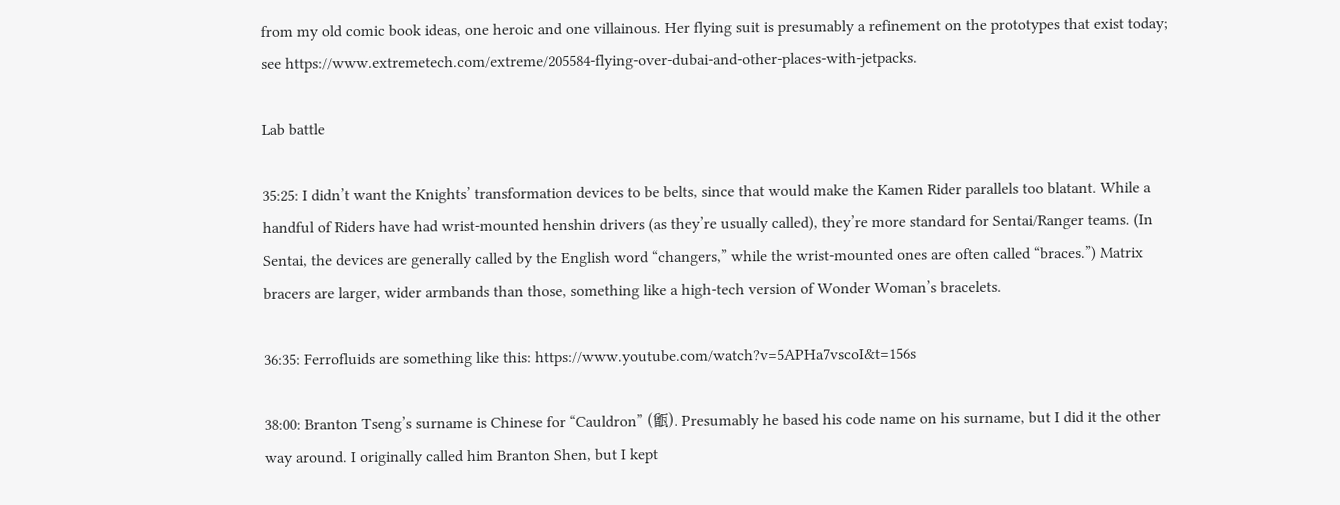from my old comic book ideas, one heroic and one villainous. Her flying suit is presumably a refinement on the prototypes that exist today; see https://www.extremetech.com/extreme/205584-flying-over-dubai-and-other-places-with-jetpacks.

Lab battle

35:25: I didn’t want the Knights’ transformation devices to be belts, since that would make the Kamen Rider parallels too blatant. While a handful of Riders have had wrist-mounted henshin drivers (as they’re usually called), they’re more standard for Sentai/Ranger teams. (In Sentai, the devices are generally called by the English word “changers,” while the wrist-mounted ones are often called “braces.”) Matrix bracers are larger, wider armbands than those, something like a high-tech version of Wonder Woman’s bracelets.

36:35: Ferrofluids are something like this: https://www.youtube.com/watch?v=5APHa7vscoI&t=156s

38:00: Branton Tseng’s surname is Chinese for “Cauldron” (甑). Presumably he based his code name on his surname, but I did it the other way around. I originally called him Branton Shen, but I kept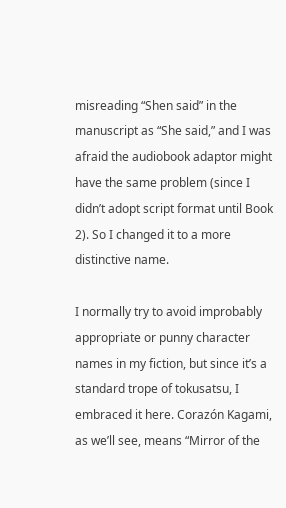misreading “Shen said” in the manuscript as “She said,” and I was afraid the audiobook adaptor might have the same problem (since I didn’t adopt script format until Book 2). So I changed it to a more distinctive name.

I normally try to avoid improbably appropriate or punny character names in my fiction, but since it’s a standard trope of tokusatsu, I embraced it here. Corazón Kagami, as we’ll see, means “Mirror of the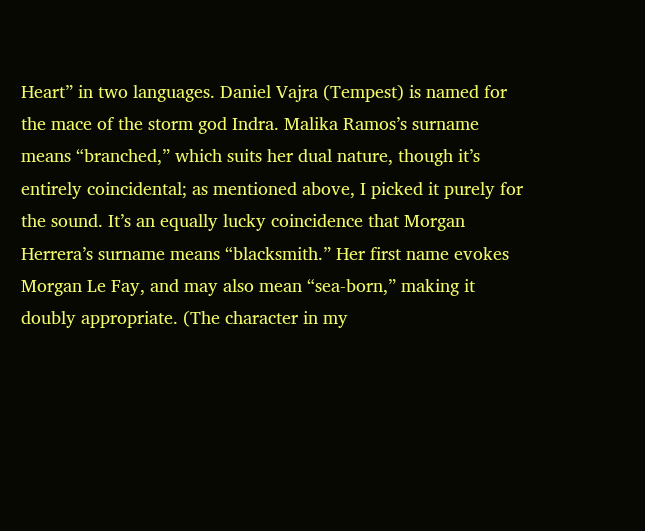Heart” in two languages. Daniel Vajra (Tempest) is named for the mace of the storm god Indra. Malika Ramos’s surname means “branched,” which suits her dual nature, though it’s entirely coincidental; as mentioned above, I picked it purely for the sound. It’s an equally lucky coincidence that Morgan Herrera’s surname means “blacksmith.” Her first name evokes Morgan Le Fay, and may also mean “sea-born,” making it doubly appropriate. (The character in my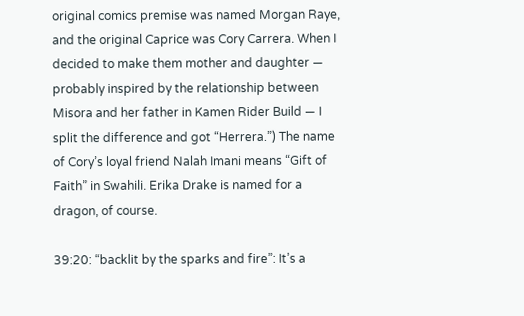original comics premise was named Morgan Raye, and the original Caprice was Cory Carrera. When I decided to make them mother and daughter — probably inspired by the relationship between Misora and her father in Kamen Rider Build — I split the difference and got “Herrera.”) The name of Cory’s loyal friend Nalah Imani means “Gift of Faith” in Swahili. Erika Drake is named for a dragon, of course.

39:20: “backlit by the sparks and fire”: It’s a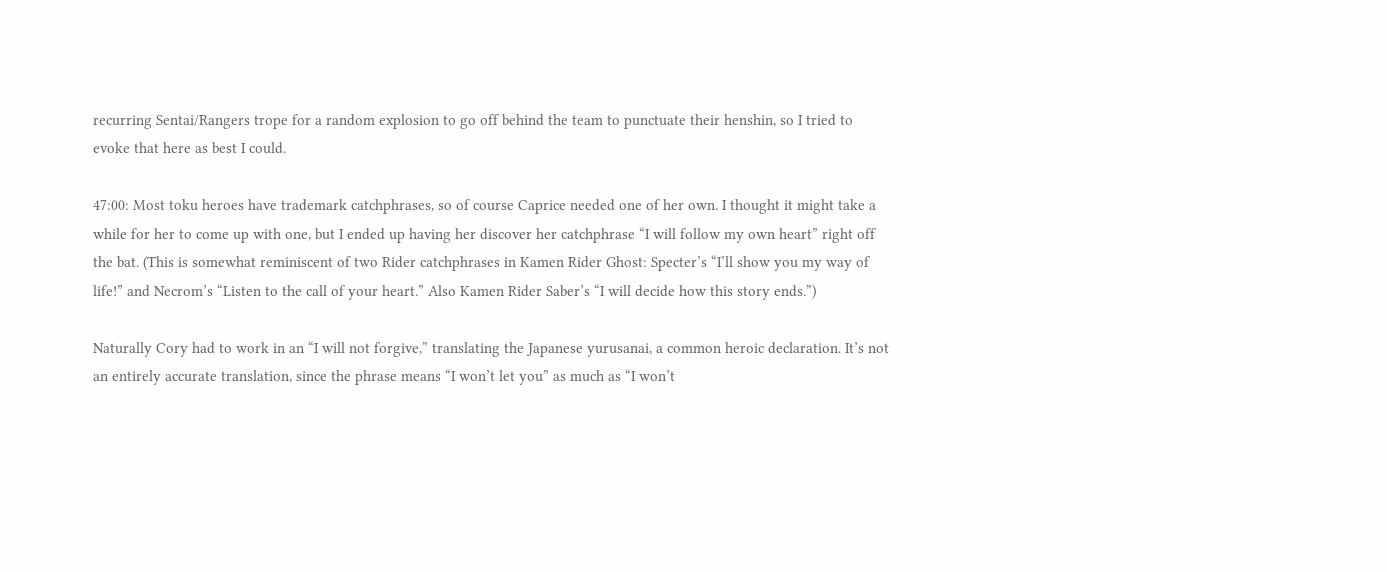recurring Sentai/Rangers trope for a random explosion to go off behind the team to punctuate their henshin, so I tried to evoke that here as best I could.

47:00: Most toku heroes have trademark catchphrases, so of course Caprice needed one of her own. I thought it might take a while for her to come up with one, but I ended up having her discover her catchphrase “I will follow my own heart” right off the bat. (This is somewhat reminiscent of two Rider catchphrases in Kamen Rider Ghost: Specter’s “I’ll show you my way of life!” and Necrom’s “Listen to the call of your heart.” Also Kamen Rider Saber’s “I will decide how this story ends.”)

Naturally Cory had to work in an “I will not forgive,” translating the Japanese yurusanai, a common heroic declaration. It’s not an entirely accurate translation, since the phrase means “I won’t let you” as much as “I won’t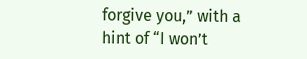forgive you,” with a hint of “I won’t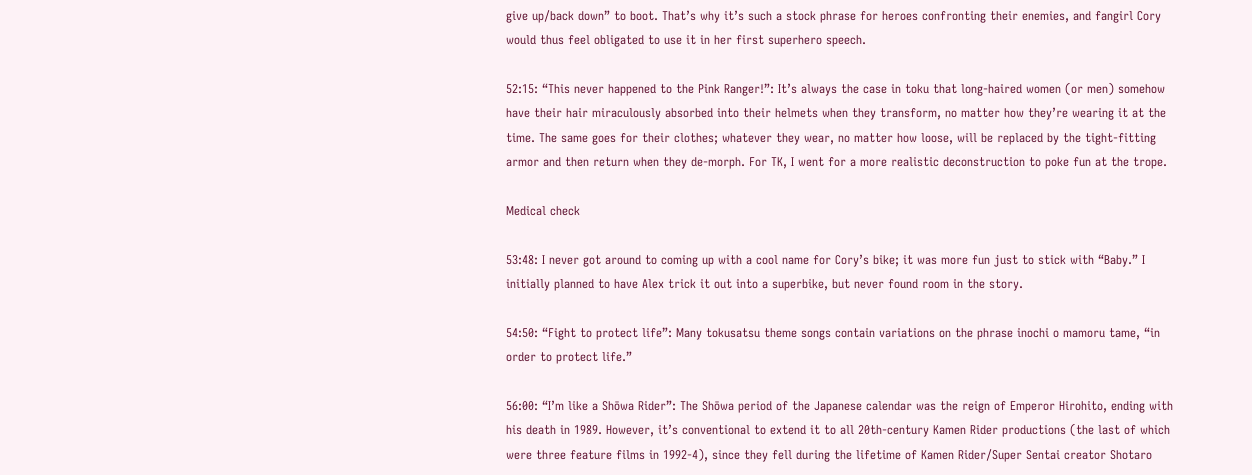give up/back down” to boot. That’s why it’s such a stock phrase for heroes confronting their enemies, and fangirl Cory would thus feel obligated to use it in her first superhero speech.

52:15: “This never happened to the Pink Ranger!”: It’s always the case in toku that long-haired women (or men) somehow have their hair miraculously absorbed into their helmets when they transform, no matter how they’re wearing it at the time. The same goes for their clothes; whatever they wear, no matter how loose, will be replaced by the tight-fitting armor and then return when they de-morph. For TK, I went for a more realistic deconstruction to poke fun at the trope.

Medical check

53:48: I never got around to coming up with a cool name for Cory’s bike; it was more fun just to stick with “Baby.” I initially planned to have Alex trick it out into a superbike, but never found room in the story.

54:50: “Fight to protect life”: Many tokusatsu theme songs contain variations on the phrase inochi o mamoru tame, “in order to protect life.”

56:00: “I’m like a Shōwa Rider”: The Shōwa period of the Japanese calendar was the reign of Emperor Hirohito, ending with his death in 1989. However, it’s conventional to extend it to all 20th-century Kamen Rider productions (the last of which were three feature films in 1992-4), since they fell during the lifetime of Kamen Rider/Super Sentai creator Shotaro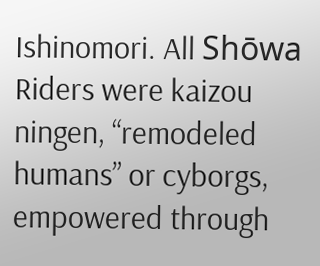Ishinomori. All Shōwa Riders were kaizou ningen, “remodeled humans” or cyborgs, empowered through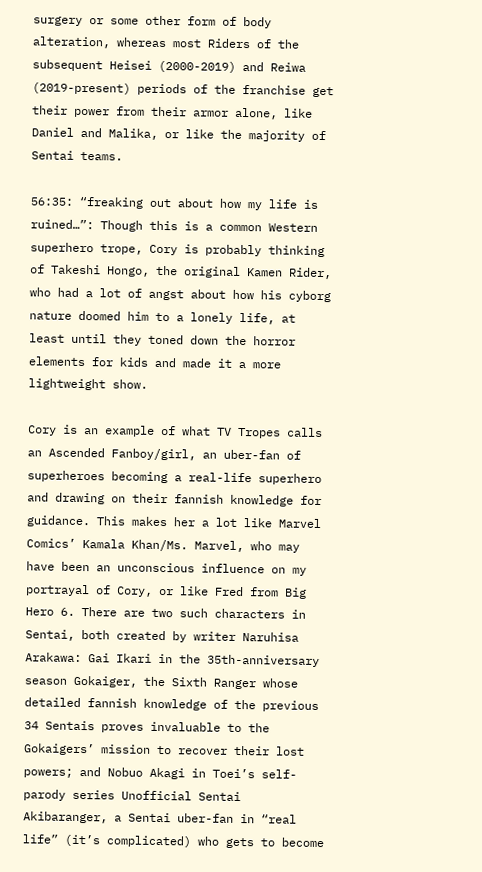surgery or some other form of body alteration, whereas most Riders of the subsequent Heisei (2000-2019) and Reiwa (2019-present) periods of the franchise get their power from their armor alone, like Daniel and Malika, or like the majority of Sentai teams.

56:35: “freaking out about how my life is ruined…”: Though this is a common Western superhero trope, Cory is probably thinking of Takeshi Hongo, the original Kamen Rider, who had a lot of angst about how his cyborg nature doomed him to a lonely life, at least until they toned down the horror elements for kids and made it a more lightweight show.

Cory is an example of what TV Tropes calls an Ascended Fanboy/girl, an uber-fan of superheroes becoming a real-life superhero and drawing on their fannish knowledge for guidance. This makes her a lot like Marvel Comics’ Kamala Khan/Ms. Marvel, who may have been an unconscious influence on my portrayal of Cory, or like Fred from Big Hero 6. There are two such characters in Sentai, both created by writer Naruhisa Arakawa: Gai Ikari in the 35th-anniversary season Gokaiger, the Sixth Ranger whose detailed fannish knowledge of the previous 34 Sentais proves invaluable to the Gokaigers’ mission to recover their lost powers; and Nobuo Akagi in Toei’s self-parody series Unofficial Sentai Akibaranger, a Sentai uber-fan in “real life” (it’s complicated) who gets to become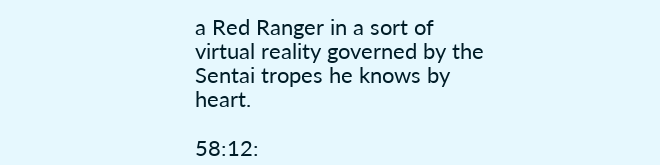a Red Ranger in a sort of virtual reality governed by the Sentai tropes he knows by heart.

58:12: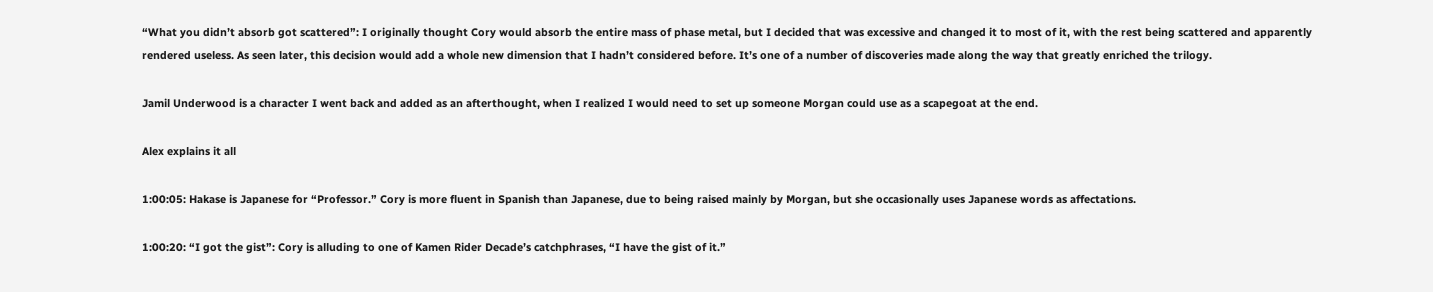“What you didn’t absorb got scattered”: I originally thought Cory would absorb the entire mass of phase metal, but I decided that was excessive and changed it to most of it, with the rest being scattered and apparently rendered useless. As seen later, this decision would add a whole new dimension that I hadn’t considered before. It’s one of a number of discoveries made along the way that greatly enriched the trilogy.

Jamil Underwood is a character I went back and added as an afterthought, when I realized I would need to set up someone Morgan could use as a scapegoat at the end.

Alex explains it all

1:00:05: Hakase is Japanese for “Professor.” Cory is more fluent in Spanish than Japanese, due to being raised mainly by Morgan, but she occasionally uses Japanese words as affectations.

1:00:20: “I got the gist”: Cory is alluding to one of Kamen Rider Decade’s catchphrases, “I have the gist of it.”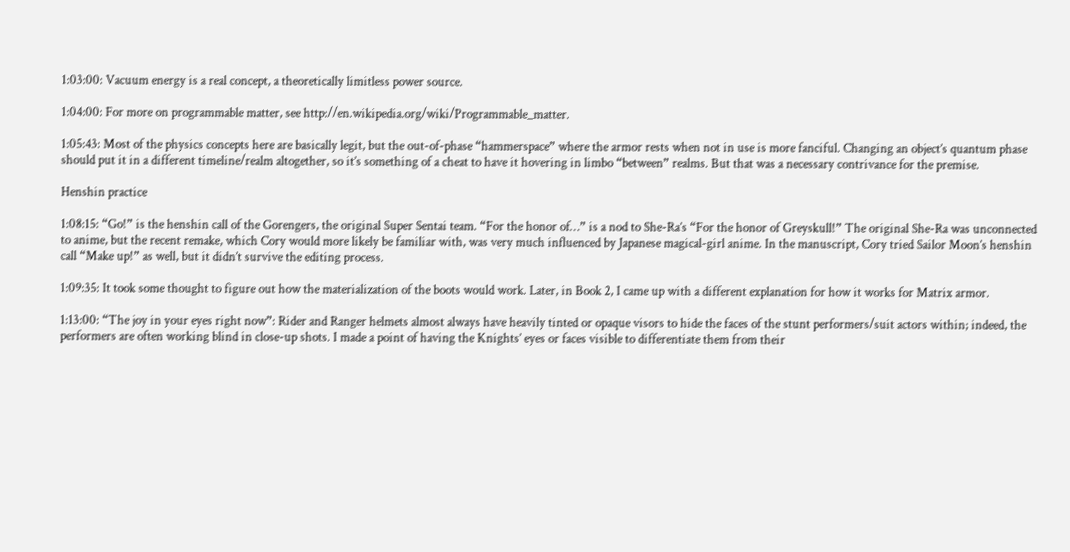1:03:00: Vacuum energy is a real concept, a theoretically limitless power source.

1:04:00: For more on programmable matter, see http://en.wikipedia.org/wiki/Programmable_matter.

1:05:43: Most of the physics concepts here are basically legit, but the out-of-phase “hammerspace” where the armor rests when not in use is more fanciful. Changing an object’s quantum phase should put it in a different timeline/realm altogether, so it’s something of a cheat to have it hovering in limbo “between” realms. But that was a necessary contrivance for the premise.

Henshin practice

1:08:15: “Go!” is the henshin call of the Gorengers, the original Super Sentai team. “For the honor of…” is a nod to She-Ra’s “For the honor of Greyskull!” The original She-Ra was unconnected to anime, but the recent remake, which Cory would more likely be familiar with, was very much influenced by Japanese magical-girl anime. In the manuscript, Cory tried Sailor Moon’s henshin call “Make up!” as well, but it didn’t survive the editing process.

1:09:35: It took some thought to figure out how the materialization of the boots would work. Later, in Book 2, I came up with a different explanation for how it works for Matrix armor.

1:13:00: “The joy in your eyes right now”: Rider and Ranger helmets almost always have heavily tinted or opaque visors to hide the faces of the stunt performers/suit actors within; indeed, the performers are often working blind in close-up shots. I made a point of having the Knights’ eyes or faces visible to differentiate them from their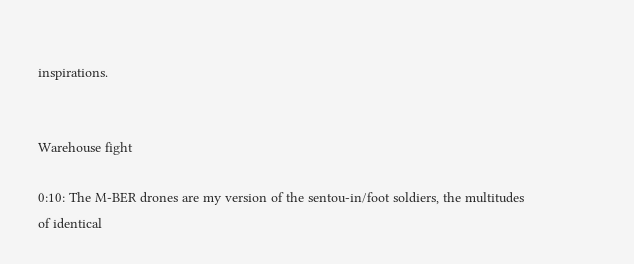inspirations.


Warehouse fight

0:10: The M-BER drones are my version of the sentou-in/foot soldiers, the multitudes of identical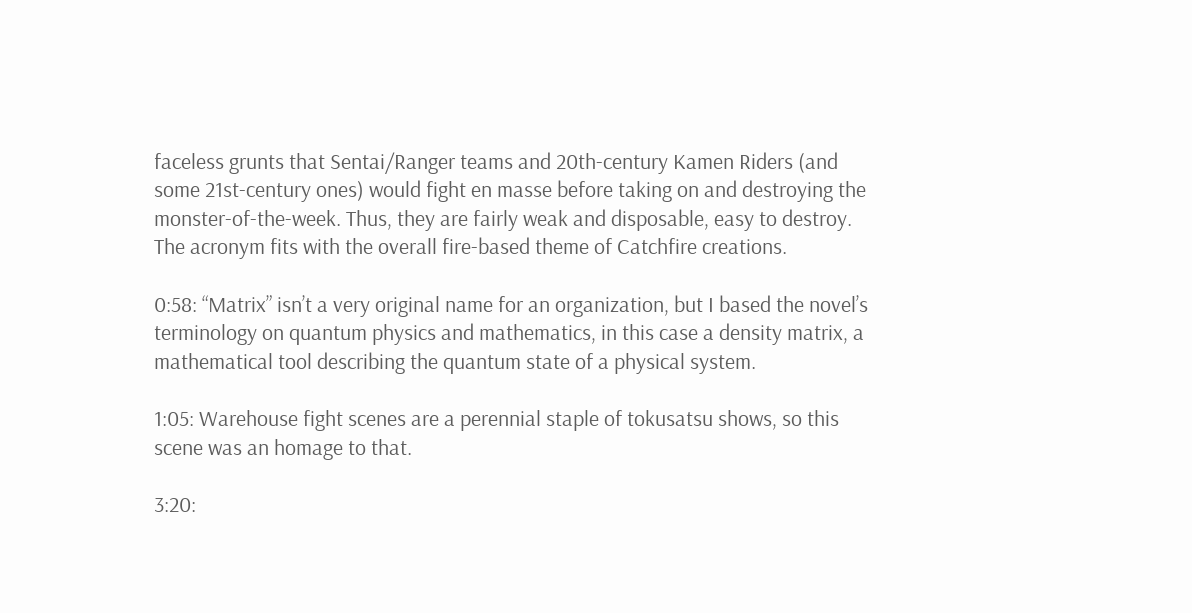faceless grunts that Sentai/Ranger teams and 20th-century Kamen Riders (and some 21st-century ones) would fight en masse before taking on and destroying the monster-of-the-week. Thus, they are fairly weak and disposable, easy to destroy. The acronym fits with the overall fire-based theme of Catchfire creations.

0:58: “Matrix” isn’t a very original name for an organization, but I based the novel’s terminology on quantum physics and mathematics, in this case a density matrix, a mathematical tool describing the quantum state of a physical system.

1:05: Warehouse fight scenes are a perennial staple of tokusatsu shows, so this scene was an homage to that.

3:20: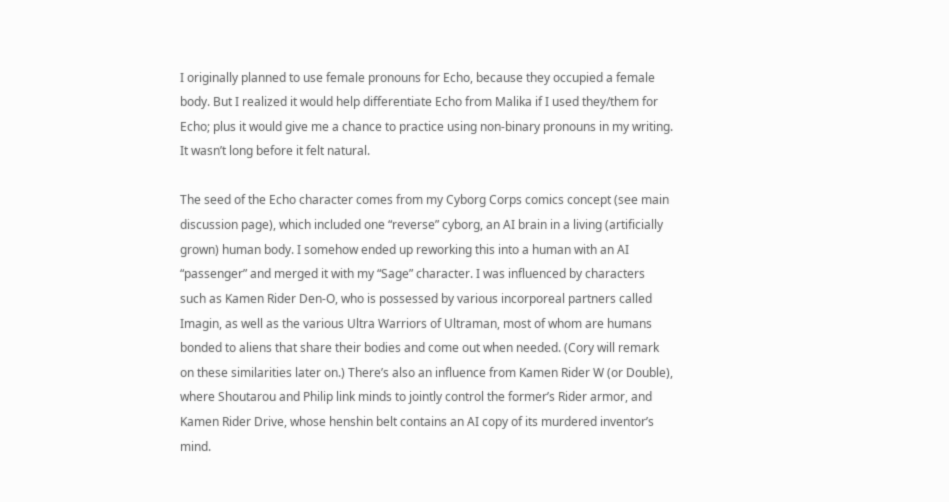I originally planned to use female pronouns for Echo, because they occupied a female body. But I realized it would help differentiate Echo from Malika if I used they/them for Echo; plus it would give me a chance to practice using non-binary pronouns in my writing. It wasn’t long before it felt natural.

The seed of the Echo character comes from my Cyborg Corps comics concept (see main discussion page), which included one “reverse” cyborg, an AI brain in a living (artificially grown) human body. I somehow ended up reworking this into a human with an AI “passenger” and merged it with my “Sage” character. I was influenced by characters such as Kamen Rider Den-O, who is possessed by various incorporeal partners called Imagin, as well as the various Ultra Warriors of Ultraman, most of whom are humans bonded to aliens that share their bodies and come out when needed. (Cory will remark on these similarities later on.) There’s also an influence from Kamen Rider W (or Double), where Shoutarou and Philip link minds to jointly control the former’s Rider armor, and Kamen Rider Drive, whose henshin belt contains an AI copy of its murdered inventor’s mind.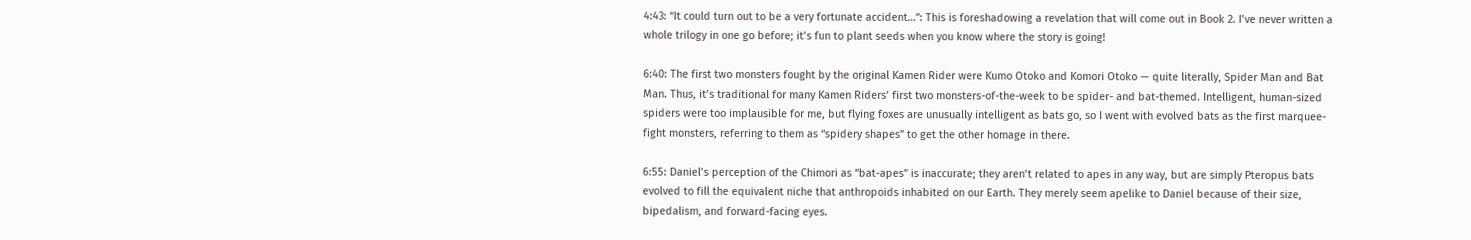4:43: “It could turn out to be a very fortunate accident…”: This is foreshadowing a revelation that will come out in Book 2. I’ve never written a whole trilogy in one go before; it’s fun to plant seeds when you know where the story is going!

6:40: The first two monsters fought by the original Kamen Rider were Kumo Otoko and Komori Otoko — quite literally, Spider Man and Bat Man. Thus, it’s traditional for many Kamen Riders’ first two monsters-of-the-week to be spider- and bat-themed. Intelligent, human-sized spiders were too implausible for me, but flying foxes are unusually intelligent as bats go, so I went with evolved bats as the first marquee-fight monsters, referring to them as “spidery shapes” to get the other homage in there.

6:55: Daniel’s perception of the Chimori as “bat-apes” is inaccurate; they aren’t related to apes in any way, but are simply Pteropus bats evolved to fill the equivalent niche that anthropoids inhabited on our Earth. They merely seem apelike to Daniel because of their size, bipedalism, and forward-facing eyes.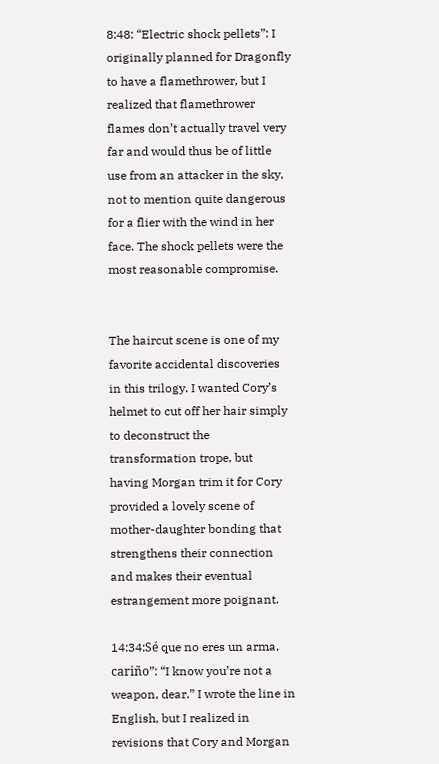8:48: “Electric shock pellets”: I originally planned for Dragonfly to have a flamethrower, but I realized that flamethrower flames don’t actually travel very far and would thus be of little use from an attacker in the sky, not to mention quite dangerous for a flier with the wind in her face. The shock pellets were the most reasonable compromise.


The haircut scene is one of my favorite accidental discoveries in this trilogy. I wanted Cory’s helmet to cut off her hair simply to deconstruct the transformation trope, but having Morgan trim it for Cory provided a lovely scene of mother-daughter bonding that strengthens their connection and makes their eventual estrangement more poignant.

14:34:Sé que no eres un arma, cariño”: “I know you’re not a weapon, dear.” I wrote the line in English, but I realized in revisions that Cory and Morgan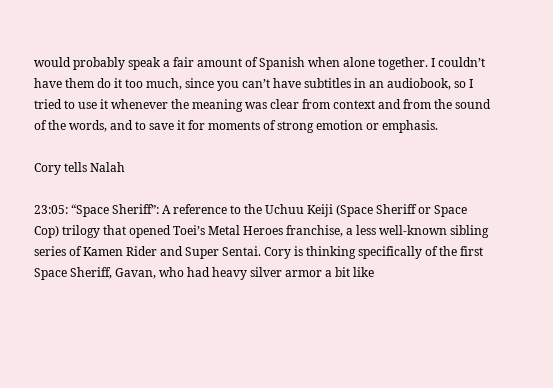would probably speak a fair amount of Spanish when alone together. I couldn’t have them do it too much, since you can’t have subtitles in an audiobook, so I tried to use it whenever the meaning was clear from context and from the sound of the words, and to save it for moments of strong emotion or emphasis.

Cory tells Nalah

23:05: “Space Sheriff”: A reference to the Uchuu Keiji (Space Sheriff or Space Cop) trilogy that opened Toei’s Metal Heroes franchise, a less well-known sibling series of Kamen Rider and Super Sentai. Cory is thinking specifically of the first Space Sheriff, Gavan, who had heavy silver armor a bit like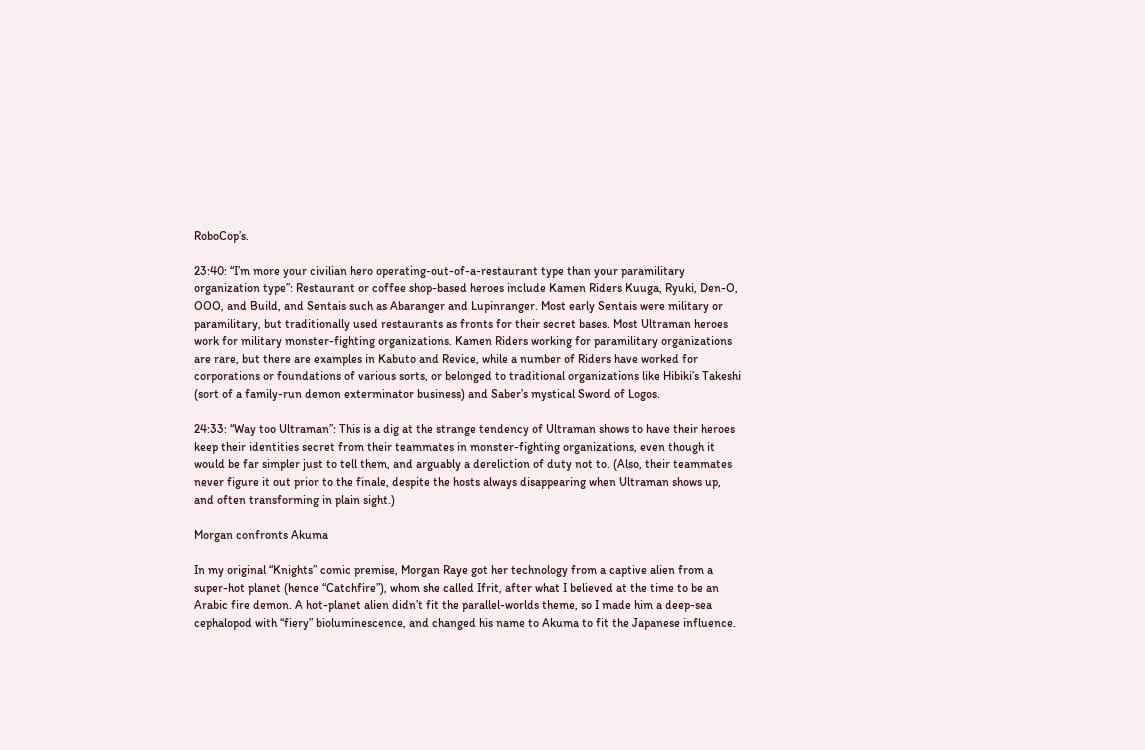RoboCop’s.

23:40: “I’m more your civilian hero operating-out-of-a-restaurant type than your paramilitary organization type”: Restaurant or coffee shop-based heroes include Kamen Riders Kuuga, Ryuki, Den-O, OOO, and Build, and Sentais such as Abaranger and Lupinranger. Most early Sentais were military or paramilitary, but traditionally used restaurants as fronts for their secret bases. Most Ultraman heroes work for military monster-fighting organizations. Kamen Riders working for paramilitary organizations are rare, but there are examples in Kabuto and Revice, while a number of Riders have worked for corporations or foundations of various sorts, or belonged to traditional organizations like Hibiki’s Takeshi (sort of a family-run demon exterminator business) and Saber’s mystical Sword of Logos.

24:33: “Way too Ultraman”: This is a dig at the strange tendency of Ultraman shows to have their heroes keep their identities secret from their teammates in monster-fighting organizations, even though it would be far simpler just to tell them, and arguably a dereliction of duty not to. (Also, their teammates never figure it out prior to the finale, despite the hosts always disappearing when Ultraman shows up, and often transforming in plain sight.)

Morgan confronts Akuma

In my original “Knights” comic premise, Morgan Raye got her technology from a captive alien from a super-hot planet (hence “Catchfire”), whom she called Ifrit, after what I believed at the time to be an Arabic fire demon. A hot-planet alien didn’t fit the parallel-worlds theme, so I made him a deep-sea cephalopod with “fiery” bioluminescence, and changed his name to Akuma to fit the Japanese influence.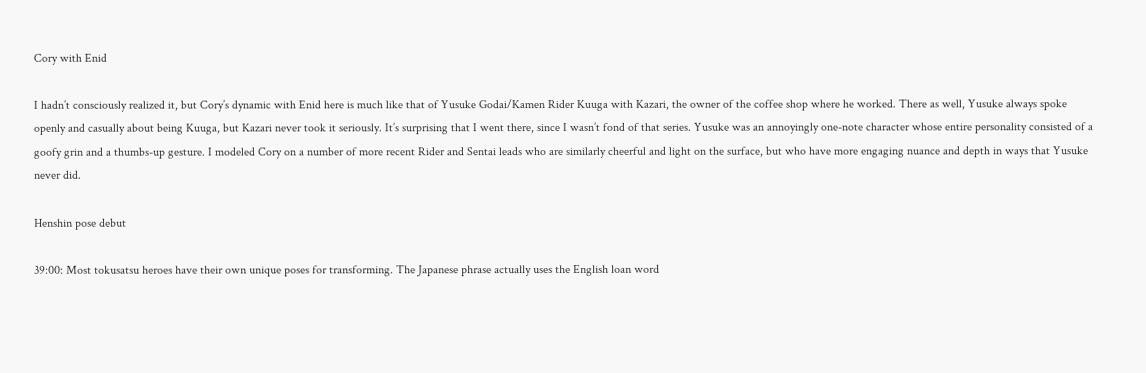Cory with Enid

I hadn’t consciously realized it, but Cory’s dynamic with Enid here is much like that of Yusuke Godai/Kamen Rider Kuuga with Kazari, the owner of the coffee shop where he worked. There as well, Yusuke always spoke openly and casually about being Kuuga, but Kazari never took it seriously. It’s surprising that I went there, since I wasn’t fond of that series. Yusuke was an annoyingly one-note character whose entire personality consisted of a goofy grin and a thumbs-up gesture. I modeled Cory on a number of more recent Rider and Sentai leads who are similarly cheerful and light on the surface, but who have more engaging nuance and depth in ways that Yusuke never did.

Henshin pose debut

39:00: Most tokusatsu heroes have their own unique poses for transforming. The Japanese phrase actually uses the English loan word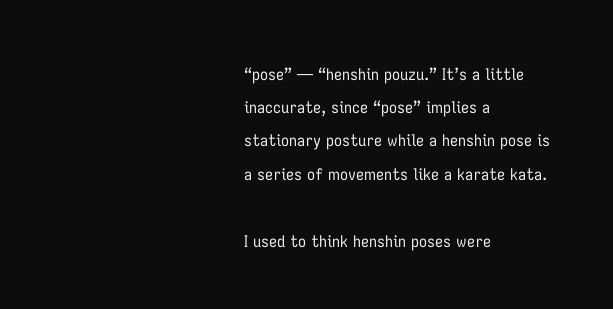“pose” — “henshin pouzu.” It’s a little inaccurate, since “pose” implies a stationary posture while a henshin pose is a series of movements like a karate kata.

I used to think henshin poses were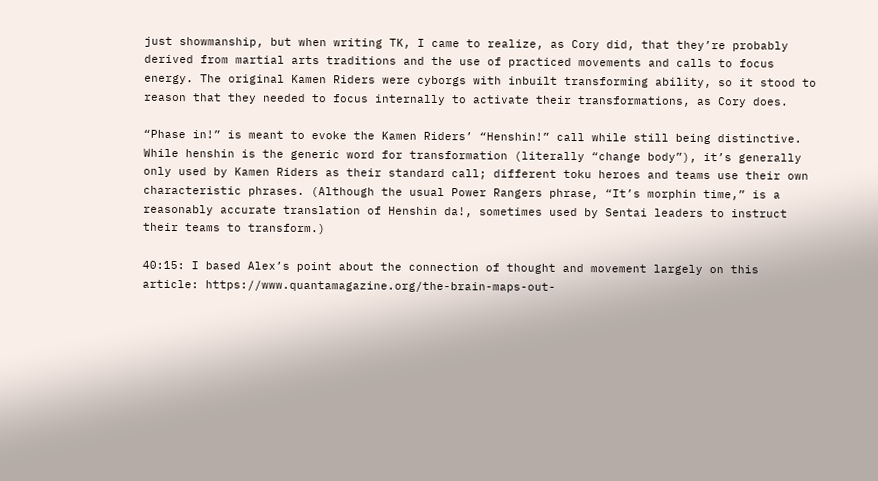just showmanship, but when writing TK, I came to realize, as Cory did, that they’re probably derived from martial arts traditions and the use of practiced movements and calls to focus energy. The original Kamen Riders were cyborgs with inbuilt transforming ability, so it stood to reason that they needed to focus internally to activate their transformations, as Cory does.

“Phase in!” is meant to evoke the Kamen Riders’ “Henshin!” call while still being distinctive. While henshin is the generic word for transformation (literally “change body”), it’s generally only used by Kamen Riders as their standard call; different toku heroes and teams use their own characteristic phrases. (Although the usual Power Rangers phrase, “It’s morphin time,” is a reasonably accurate translation of Henshin da!, sometimes used by Sentai leaders to instruct their teams to transform.)

40:15: I based Alex’s point about the connection of thought and movement largely on this article: https://www.quantamagazine.org/the-brain-maps-out-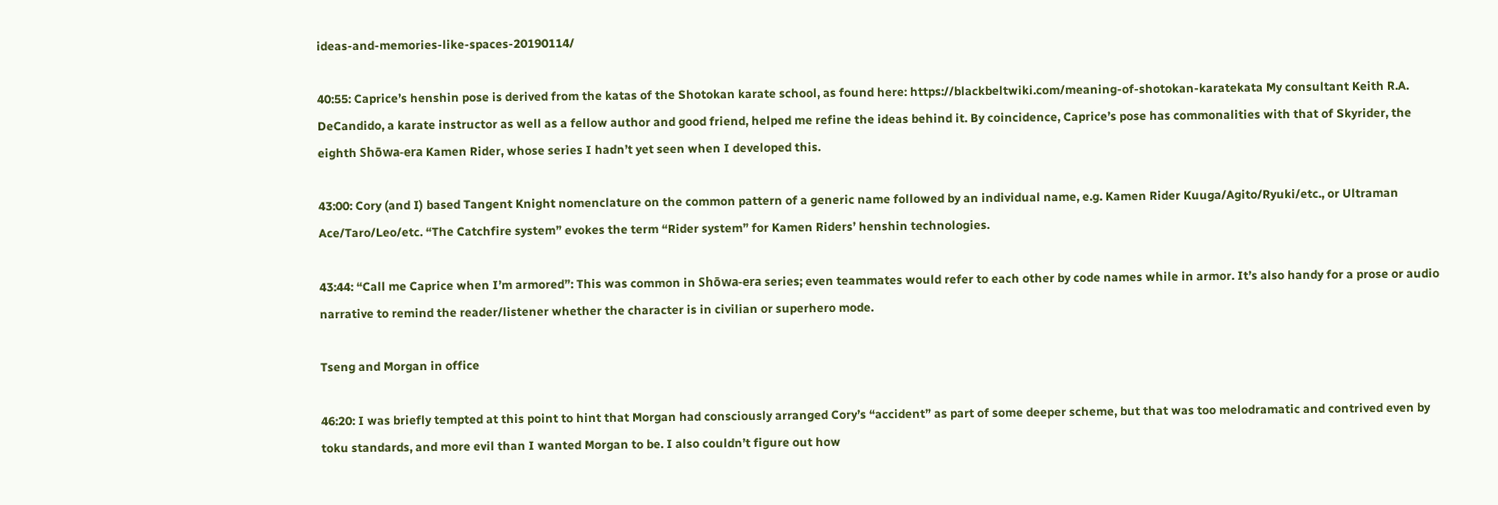ideas-and-memories-like-spaces-20190114/

40:55: Caprice’s henshin pose is derived from the katas of the Shotokan karate school, as found here: https://blackbeltwiki.com/meaning-of-shotokan-karatekata My consultant Keith R.A. DeCandido, a karate instructor as well as a fellow author and good friend, helped me refine the ideas behind it. By coincidence, Caprice’s pose has commonalities with that of Skyrider, the eighth Shōwa-era Kamen Rider, whose series I hadn’t yet seen when I developed this.

43:00: Cory (and I) based Tangent Knight nomenclature on the common pattern of a generic name followed by an individual name, e.g. Kamen Rider Kuuga/Agito/Ryuki/etc., or Ultraman Ace/Taro/Leo/etc. “The Catchfire system” evokes the term “Rider system” for Kamen Riders’ henshin technologies.

43:44: “Call me Caprice when I’m armored”: This was common in Shōwa-era series; even teammates would refer to each other by code names while in armor. It’s also handy for a prose or audio narrative to remind the reader/listener whether the character is in civilian or superhero mode.

Tseng and Morgan in office

46:20: I was briefly tempted at this point to hint that Morgan had consciously arranged Cory’s “accident” as part of some deeper scheme, but that was too melodramatic and contrived even by toku standards, and more evil than I wanted Morgan to be. I also couldn’t figure out how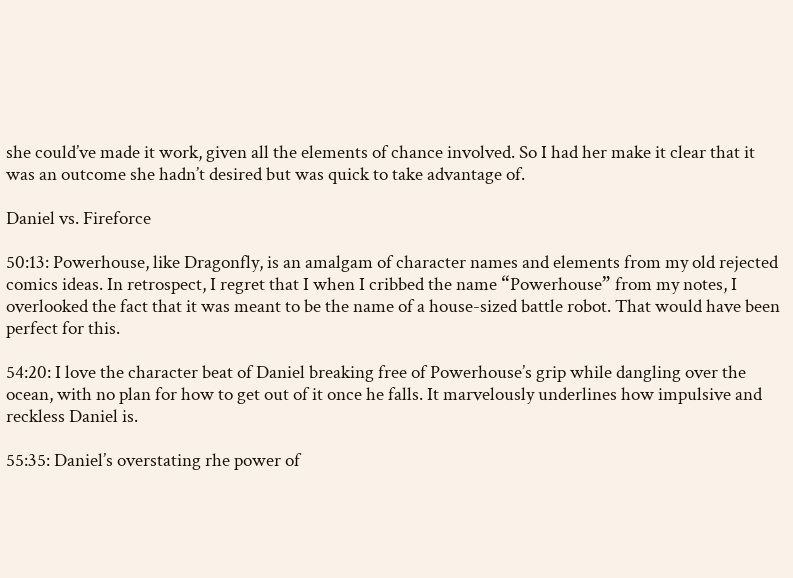she could’ve made it work, given all the elements of chance involved. So I had her make it clear that it was an outcome she hadn’t desired but was quick to take advantage of.

Daniel vs. Fireforce

50:13: Powerhouse, like Dragonfly, is an amalgam of character names and elements from my old rejected comics ideas. In retrospect, I regret that I when I cribbed the name “Powerhouse” from my notes, I overlooked the fact that it was meant to be the name of a house-sized battle robot. That would have been perfect for this.

54:20: I love the character beat of Daniel breaking free of Powerhouse’s grip while dangling over the ocean, with no plan for how to get out of it once he falls. It marvelously underlines how impulsive and reckless Daniel is.

55:35: Daniel’s overstating rhe power of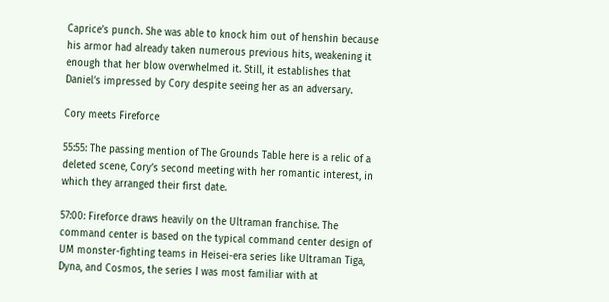Caprice’s punch. She was able to knock him out of henshin because his armor had already taken numerous previous hits, weakening it enough that her blow overwhelmed it. Still, it establishes that Daniel’s impressed by Cory despite seeing her as an adversary.

Cory meets Fireforce

55:55: The passing mention of The Grounds Table here is a relic of a deleted scene, Cory’s second meeting with her romantic interest, in which they arranged their first date.

57:00: Fireforce draws heavily on the Ultraman franchise. The command center is based on the typical command center design of UM monster-fighting teams in Heisei-era series like Ultraman Tiga, Dyna, and Cosmos, the series I was most familiar with at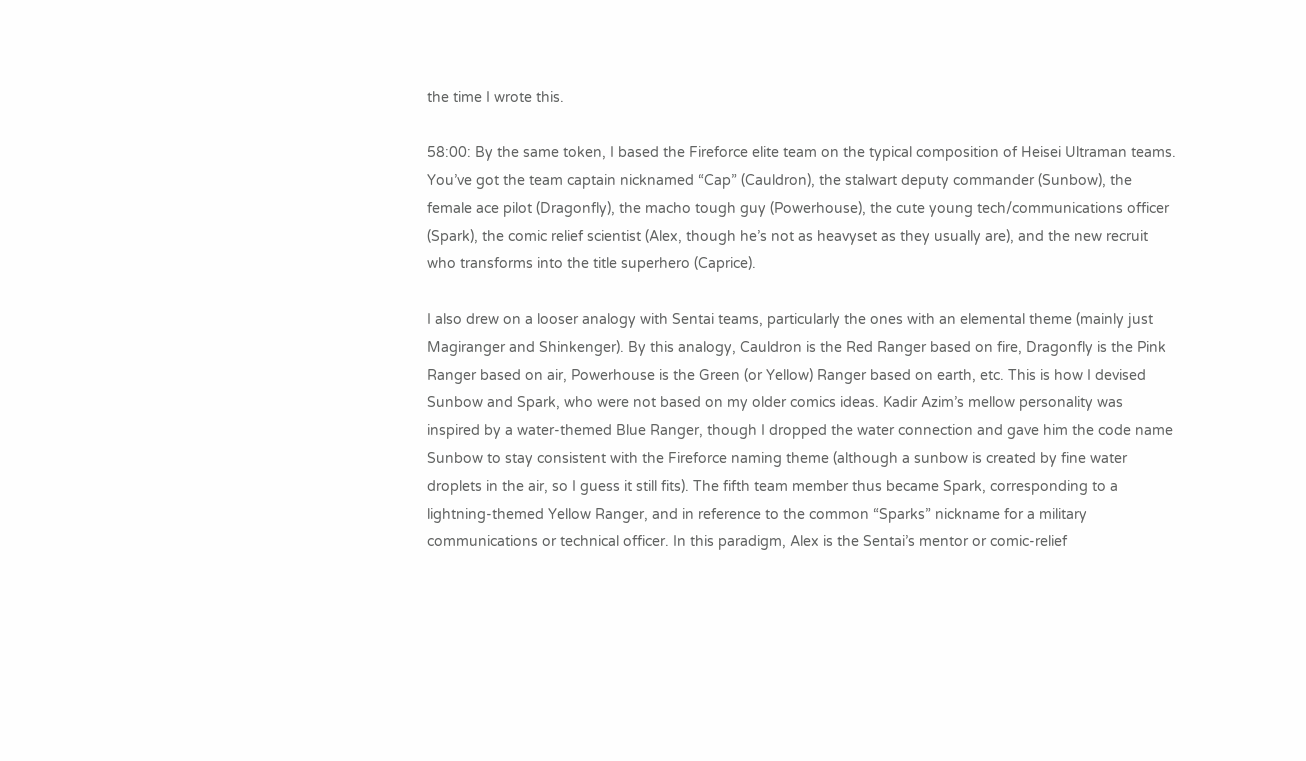the time I wrote this.

58:00: By the same token, I based the Fireforce elite team on the typical composition of Heisei Ultraman teams. You’ve got the team captain nicknamed “Cap” (Cauldron), the stalwart deputy commander (Sunbow), the female ace pilot (Dragonfly), the macho tough guy (Powerhouse), the cute young tech/communications officer (Spark), the comic relief scientist (Alex, though he’s not as heavyset as they usually are), and the new recruit who transforms into the title superhero (Caprice).

I also drew on a looser analogy with Sentai teams, particularly the ones with an elemental theme (mainly just Magiranger and Shinkenger). By this analogy, Cauldron is the Red Ranger based on fire, Dragonfly is the Pink Ranger based on air, Powerhouse is the Green (or Yellow) Ranger based on earth, etc. This is how I devised Sunbow and Spark, who were not based on my older comics ideas. Kadir Azim’s mellow personality was inspired by a water-themed Blue Ranger, though I dropped the water connection and gave him the code name Sunbow to stay consistent with the Fireforce naming theme (although a sunbow is created by fine water droplets in the air, so I guess it still fits). The fifth team member thus became Spark, corresponding to a lightning-themed Yellow Ranger, and in reference to the common “Sparks” nickname for a military communications or technical officer. In this paradigm, Alex is the Sentai’s mentor or comic-relief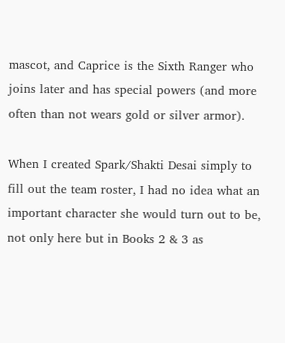mascot, and Caprice is the Sixth Ranger who joins later and has special powers (and more often than not wears gold or silver armor).

When I created Spark/Shakti Desai simply to fill out the team roster, I had no idea what an important character she would turn out to be, not only here but in Books 2 & 3 as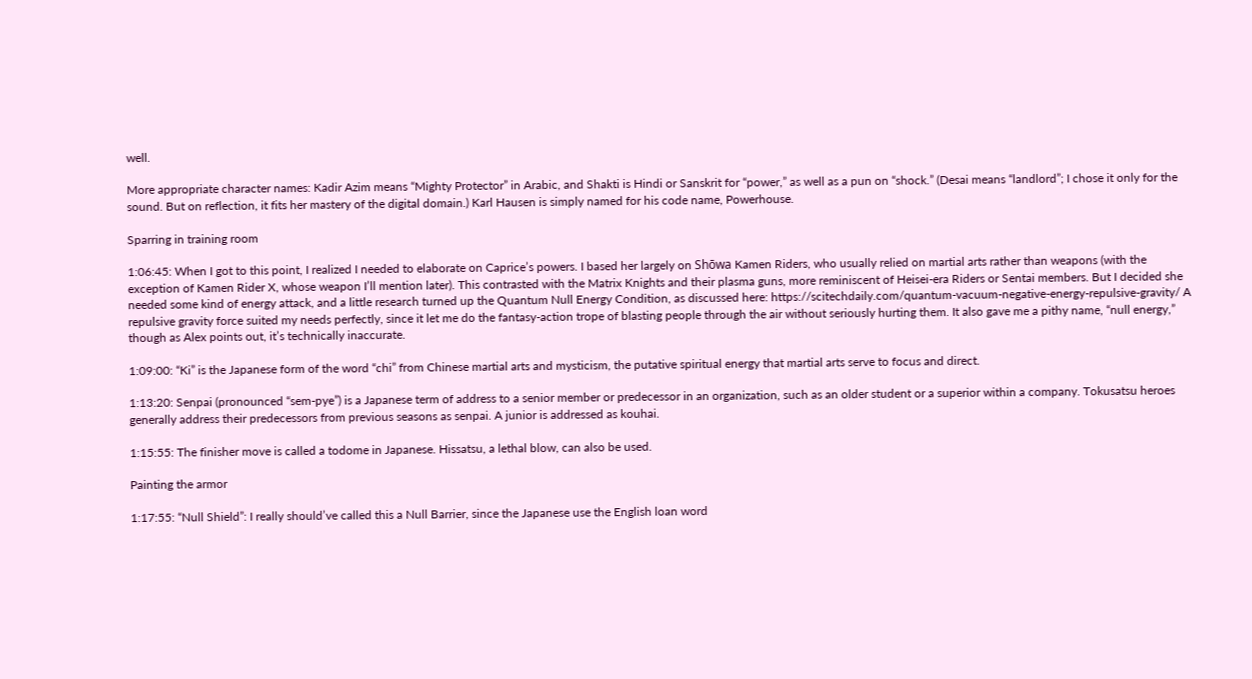well.

More appropriate character names: Kadir Azim means “Mighty Protector” in Arabic, and Shakti is Hindi or Sanskrit for “power,” as well as a pun on “shock.” (Desai means “landlord”; I chose it only for the sound. But on reflection, it fits her mastery of the digital domain.) Karl Hausen is simply named for his code name, Powerhouse.

Sparring in training room

1:06:45: When I got to this point, I realized I needed to elaborate on Caprice’s powers. I based her largely on Shōwa Kamen Riders, who usually relied on martial arts rather than weapons (with the exception of Kamen Rider X, whose weapon I’ll mention later). This contrasted with the Matrix Knights and their plasma guns, more reminiscent of Heisei-era Riders or Sentai members. But I decided she needed some kind of energy attack, and a little research turned up the Quantum Null Energy Condition, as discussed here: https://scitechdaily.com/quantum-vacuum-negative-energy-repulsive-gravity/ A repulsive gravity force suited my needs perfectly, since it let me do the fantasy-action trope of blasting people through the air without seriously hurting them. It also gave me a pithy name, “null energy,” though as Alex points out, it’s technically inaccurate.

1:09:00: “Ki” is the Japanese form of the word “chi” from Chinese martial arts and mysticism, the putative spiritual energy that martial arts serve to focus and direct.

1:13:20: Senpai (pronounced “sem-pye”) is a Japanese term of address to a senior member or predecessor in an organization, such as an older student or a superior within a company. Tokusatsu heroes generally address their predecessors from previous seasons as senpai. A junior is addressed as kouhai.

1:15:55: The finisher move is called a todome in Japanese. Hissatsu, a lethal blow, can also be used.

Painting the armor

1:17:55: “Null Shield”: I really should’ve called this a Null Barrier, since the Japanese use the English loan word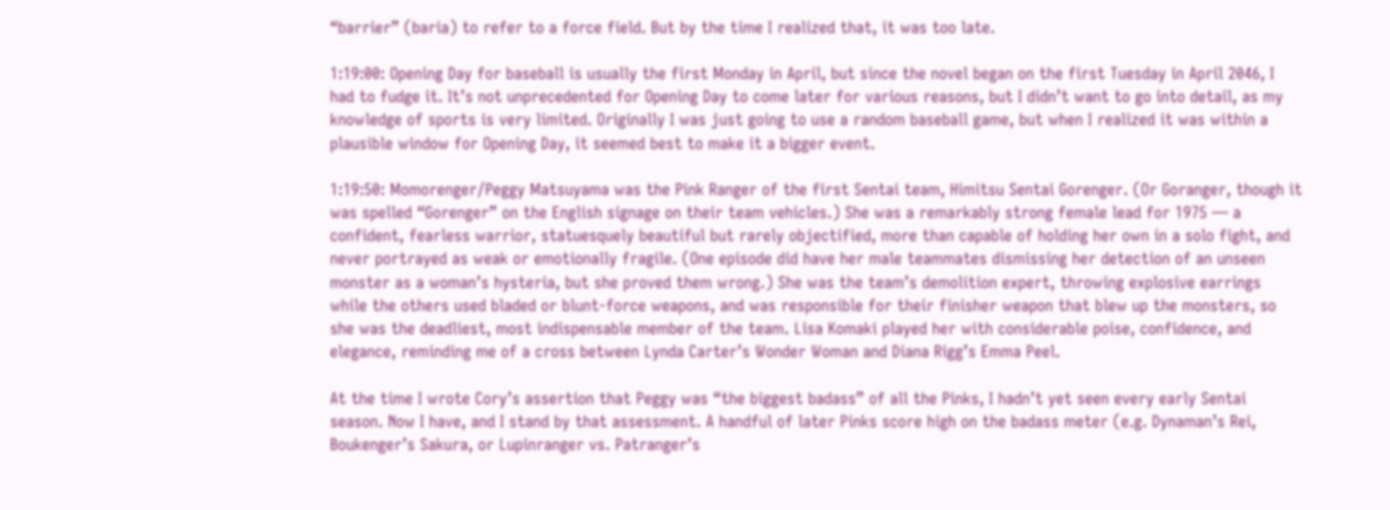“barrier” (baria) to refer to a force field. But by the time I realized that, it was too late.

1:19:00: Opening Day for baseball is usually the first Monday in April, but since the novel began on the first Tuesday in April 2046, I had to fudge it. It’s not unprecedented for Opening Day to come later for various reasons, but I didn’t want to go into detail, as my knowledge of sports is very limited. Originally I was just going to use a random baseball game, but when I realized it was within a plausible window for Opening Day, it seemed best to make it a bigger event.

1:19:50: Momorenger/Peggy Matsuyama was the Pink Ranger of the first Sentai team, Himitsu Sentai Gorenger. (Or Goranger, though it was spelled “Gorenger” on the English signage on their team vehicles.) She was a remarkably strong female lead for 1975 — a confident, fearless warrior, statuesquely beautiful but rarely objectified, more than capable of holding her own in a solo fight, and never portrayed as weak or emotionally fragile. (One episode did have her male teammates dismissing her detection of an unseen monster as a woman’s hysteria, but she proved them wrong.) She was the team’s demolition expert, throwing explosive earrings while the others used bladed or blunt-force weapons, and was responsible for their finisher weapon that blew up the monsters, so she was the deadliest, most indispensable member of the team. Lisa Komaki played her with considerable poise, confidence, and elegance, reminding me of a cross between Lynda Carter’s Wonder Woman and Diana Rigg’s Emma Peel.

At the time I wrote Cory’s assertion that Peggy was “the biggest badass” of all the Pinks, I hadn’t yet seen every early Sentai season. Now I have, and I stand by that assessment. A handful of later Pinks score high on the badass meter (e.g. Dynaman’s Rei, Boukenger’s Sakura, or Lupinranger vs. Patranger’s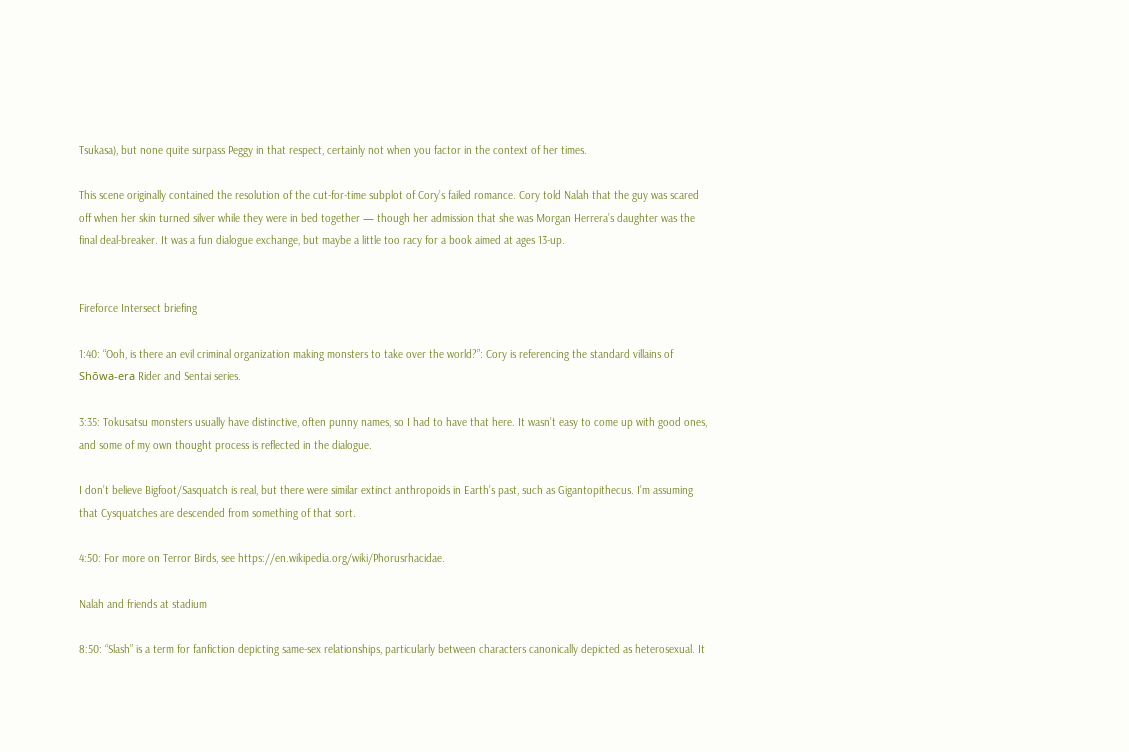Tsukasa), but none quite surpass Peggy in that respect, certainly not when you factor in the context of her times.

This scene originally contained the resolution of the cut-for-time subplot of Cory’s failed romance. Cory told Nalah that the guy was scared off when her skin turned silver while they were in bed together — though her admission that she was Morgan Herrera’s daughter was the final deal-breaker. It was a fun dialogue exchange, but maybe a little too racy for a book aimed at ages 13-up.


Fireforce Intersect briefing

1:40: “Ooh, is there an evil criminal organization making monsters to take over the world?”: Cory is referencing the standard villains of Shōwa-era Rider and Sentai series.

3:35: Tokusatsu monsters usually have distinctive, often punny names, so I had to have that here. It wasn’t easy to come up with good ones, and some of my own thought process is reflected in the dialogue.

I don’t believe Bigfoot/Sasquatch is real, but there were similar extinct anthropoids in Earth’s past, such as Gigantopithecus. I’m assuming that Cysquatches are descended from something of that sort.

4:50: For more on Terror Birds, see https://en.wikipedia.org/wiki/Phorusrhacidae.

Nalah and friends at stadium

8:50: “Slash” is a term for fanfiction depicting same-sex relationships, particularly between characters canonically depicted as heterosexual. It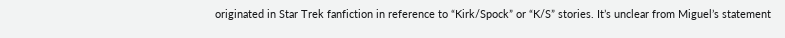originated in Star Trek fanfiction in reference to “Kirk/Spock” or “K/S” stories. It’s unclear from Miguel’s statement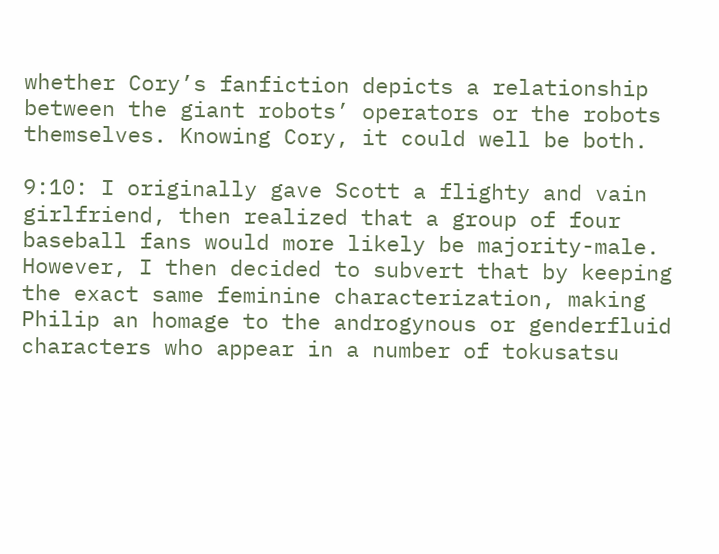whether Cory’s fanfiction depicts a relationship between the giant robots’ operators or the robots themselves. Knowing Cory, it could well be both.

9:10: I originally gave Scott a flighty and vain girlfriend, then realized that a group of four baseball fans would more likely be majority-male. However, I then decided to subvert that by keeping the exact same feminine characterization, making Philip an homage to the androgynous or genderfluid characters who appear in a number of tokusatsu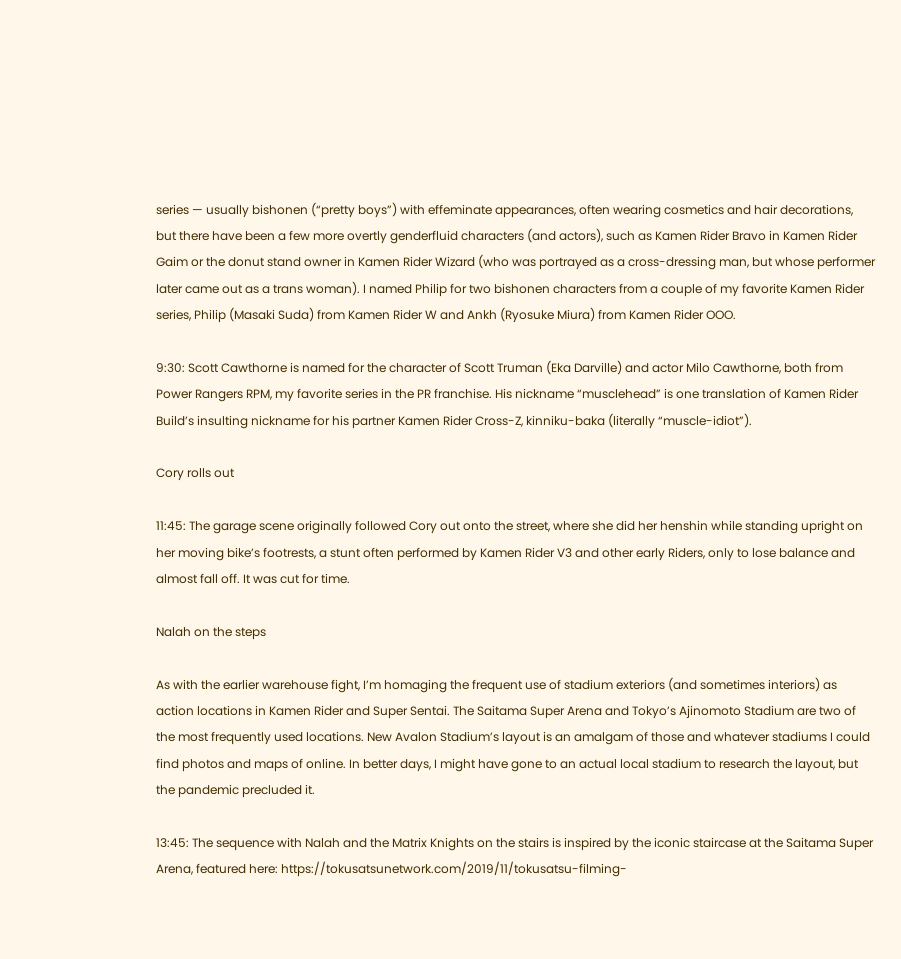series — usually bishonen (“pretty boys”) with effeminate appearances, often wearing cosmetics and hair decorations, but there have been a few more overtly genderfluid characters (and actors), such as Kamen Rider Bravo in Kamen Rider Gaim or the donut stand owner in Kamen Rider Wizard (who was portrayed as a cross-dressing man, but whose performer later came out as a trans woman). I named Philip for two bishonen characters from a couple of my favorite Kamen Rider series, Philip (Masaki Suda) from Kamen Rider W and Ankh (Ryosuke Miura) from Kamen Rider OOO.

9:30: Scott Cawthorne is named for the character of Scott Truman (Eka Darville) and actor Milo Cawthorne, both from Power Rangers RPM, my favorite series in the PR franchise. His nickname “musclehead” is one translation of Kamen Rider Build’s insulting nickname for his partner Kamen Rider Cross-Z, kinniku-baka (literally “muscle-idiot”).

Cory rolls out

11:45: The garage scene originally followed Cory out onto the street, where she did her henshin while standing upright on her moving bike’s footrests, a stunt often performed by Kamen Rider V3 and other early Riders, only to lose balance and almost fall off. It was cut for time.

Nalah on the steps

As with the earlier warehouse fight, I’m homaging the frequent use of stadium exteriors (and sometimes interiors) as action locations in Kamen Rider and Super Sentai. The Saitama Super Arena and Tokyo’s Ajinomoto Stadium are two of the most frequently used locations. New Avalon Stadium’s layout is an amalgam of those and whatever stadiums I could find photos and maps of online. In better days, I might have gone to an actual local stadium to research the layout, but the pandemic precluded it.

13:45: The sequence with Nalah and the Matrix Knights on the stairs is inspired by the iconic staircase at the Saitama Super Arena, featured here: https://tokusatsunetwork.com/2019/11/tokusatsu-filming-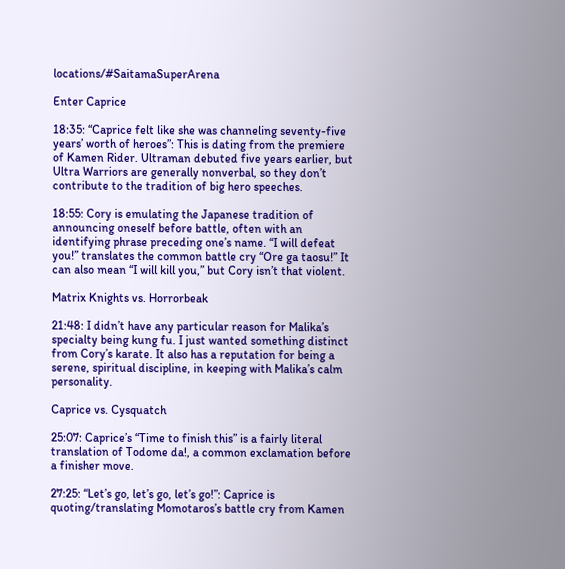locations/#SaitamaSuperArena

Enter Caprice

18:35: “Caprice felt like she was channeling seventy-five years’ worth of heroes”: This is dating from the premiere of Kamen Rider. Ultraman debuted five years earlier, but Ultra Warriors are generally nonverbal, so they don’t contribute to the tradition of big hero speeches.

18:55: Cory is emulating the Japanese tradition of announcing oneself before battle, often with an identifying phrase preceding one’s name. “I will defeat you!” translates the common battle cry “Ore ga taosu!” It can also mean “I will kill you,” but Cory isn’t that violent.

Matrix Knights vs. Horrorbeak

21:48: I didn’t have any particular reason for Malika’s specialty being kung fu. I just wanted something distinct from Cory’s karate. It also has a reputation for being a serene, spiritual discipline, in keeping with Malika’s calm personality.

Caprice vs. Cysquatch

25:07: Caprice’s “Time to finish this” is a fairly literal translation of Todome da!, a common exclamation before a finisher move.

27:25: “Let’s go, let’s go, let’s go!”: Caprice is quoting/translating Momotaros’s battle cry from Kamen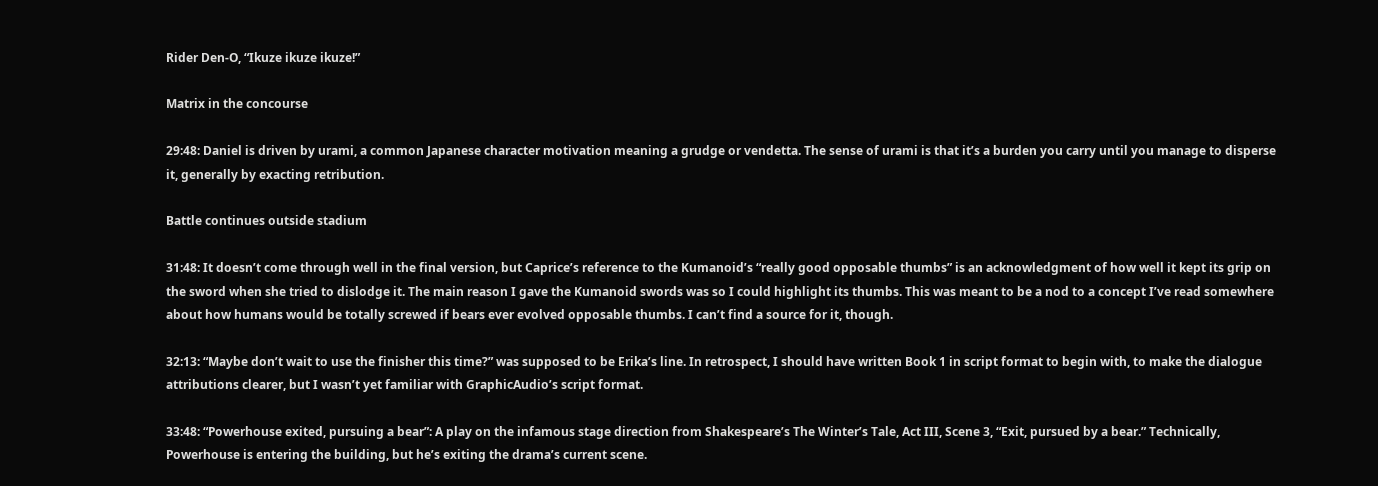Rider Den-O, “Ikuze ikuze ikuze!”

Matrix in the concourse

29:48: Daniel is driven by urami, a common Japanese character motivation meaning a grudge or vendetta. The sense of urami is that it’s a burden you carry until you manage to disperse it, generally by exacting retribution.

Battle continues outside stadium

31:48: It doesn’t come through well in the final version, but Caprice’s reference to the Kumanoid’s “really good opposable thumbs” is an acknowledgment of how well it kept its grip on the sword when she tried to dislodge it. The main reason I gave the Kumanoid swords was so I could highlight its thumbs. This was meant to be a nod to a concept I’ve read somewhere about how humans would be totally screwed if bears ever evolved opposable thumbs. I can’t find a source for it, though.

32:13: “Maybe don’t wait to use the finisher this time?” was supposed to be Erika’s line. In retrospect, I should have written Book 1 in script format to begin with, to make the dialogue attributions clearer, but I wasn’t yet familiar with GraphicAudio’s script format.

33:48: “Powerhouse exited, pursuing a bear”: A play on the infamous stage direction from Shakespeare’s The Winter’s Tale, Act III, Scene 3, “Exit, pursued by a bear.” Technically, Powerhouse is entering the building, but he’s exiting the drama’s current scene.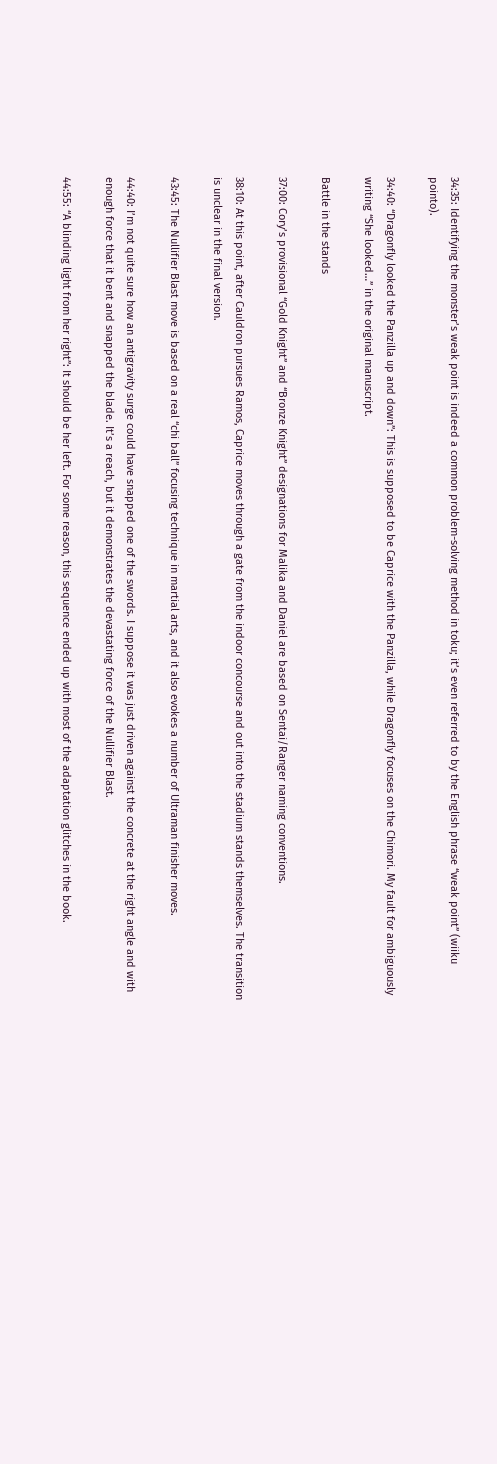34:35: Identifying the monster’s weak point is indeed a common problem-solving method in toku; it’s even referred to by the English phrase “weak point” (wiiku pointo).

34:40: “Dragonfly looked the Panzilla up and down”: This is supposed to be Caprice with the Panzilla, while Dragonfly focuses on the Chimori. My fault for ambiguously writing “She looked…” in the original manuscript.

Battle in the stands

37:00: Cory’s provisional “Gold Knight” and “Bronze Knight” designations for Malika and Daniel are based on Sentai/Ranger naming conventions.

38:10: At this point, after Cauldron pursues Ramos, Caprice moves through a gate from the indoor concourse and out into the stadium stands themselves. The transition is unclear in the final version.

43:45: The Nullifier Blast move is based on a real “chi ball” focusing technique in martial arts, and it also evokes a number of Ultraman finisher moves.

44:40: I’m not quite sure how an antigravity surge could have snapped one of the swords. I suppose it was just driven against the concrete at the right angle and with enough force that it bent and snapped the blade. It’s a reach, but it demonstrates the devastating force of the Nullifier Blast.

44:55: “A blinding light from her right”: It should be her left. For some reason, this sequence ended up with most of the adaptation glitches in the book.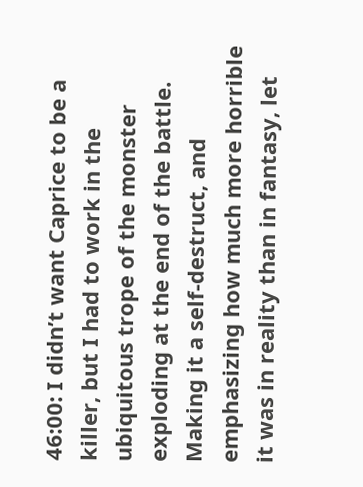46:00: I didn’t want Caprice to be a killer, but I had to work in the ubiquitous trope of the monster exploding at the end of the battle. Making it a self-destruct, and emphasizing how much more horrible it was in reality than in fantasy, let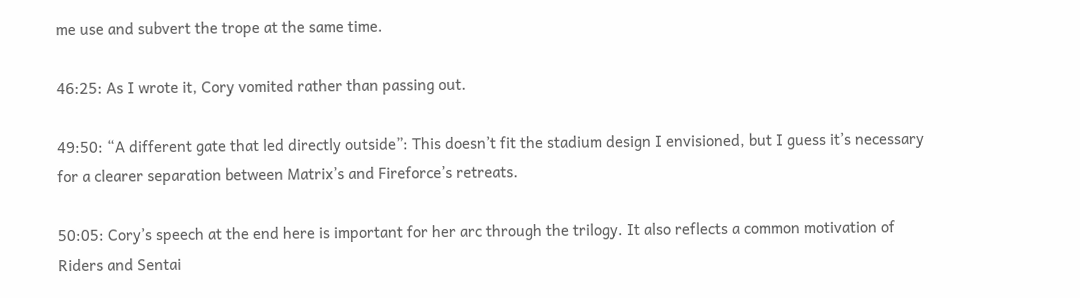me use and subvert the trope at the same time.

46:25: As I wrote it, Cory vomited rather than passing out.

49:50: “A different gate that led directly outside”: This doesn’t fit the stadium design I envisioned, but I guess it’s necessary for a clearer separation between Matrix’s and Fireforce’s retreats.

50:05: Cory’s speech at the end here is important for her arc through the trilogy. It also reflects a common motivation of Riders and Sentai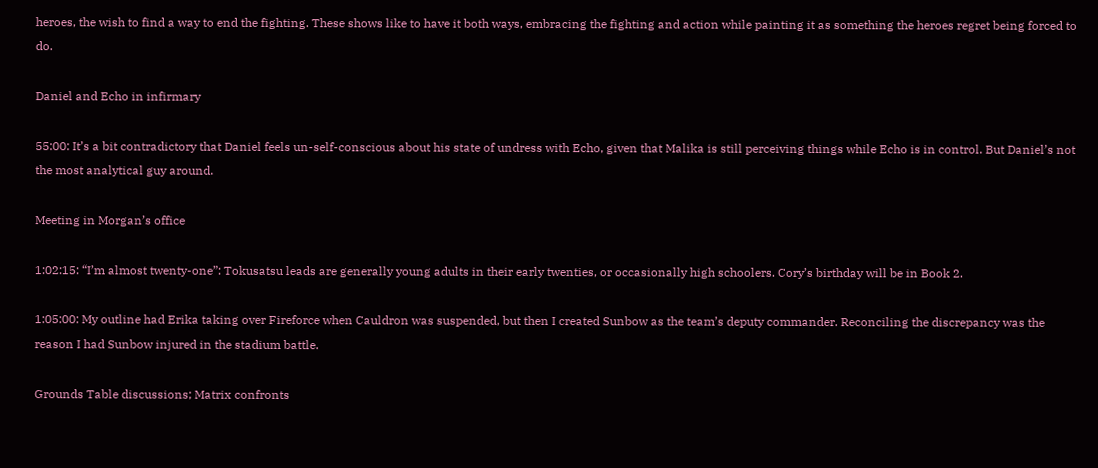heroes, the wish to find a way to end the fighting. These shows like to have it both ways, embracing the fighting and action while painting it as something the heroes regret being forced to do.

Daniel and Echo in infirmary

55:00: It’s a bit contradictory that Daniel feels un-self-conscious about his state of undress with Echo, given that Malika is still perceiving things while Echo is in control. But Daniel’s not the most analytical guy around.

Meeting in Morgan’s office

1:02:15: “I’m almost twenty-one”: Tokusatsu leads are generally young adults in their early twenties, or occasionally high schoolers. Cory’s birthday will be in Book 2.

1:05:00: My outline had Erika taking over Fireforce when Cauldron was suspended, but then I created Sunbow as the team’s deputy commander. Reconciling the discrepancy was the reason I had Sunbow injured in the stadium battle.

Grounds Table discussions; Matrix confronts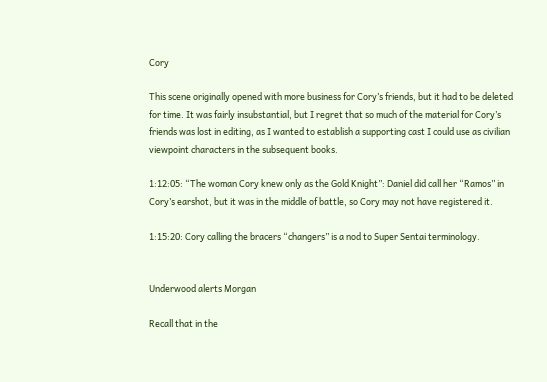Cory

This scene originally opened with more business for Cory’s friends, but it had to be deleted for time. It was fairly insubstantial, but I regret that so much of the material for Cory’s friends was lost in editing, as I wanted to establish a supporting cast I could use as civilian viewpoint characters in the subsequent books.

1:12:05: “The woman Cory knew only as the Gold Knight”: Daniel did call her “Ramos” in Cory’s earshot, but it was in the middle of battle, so Cory may not have registered it.

1:15:20: Cory calling the bracers “changers” is a nod to Super Sentai terminology.


Underwood alerts Morgan

Recall that in the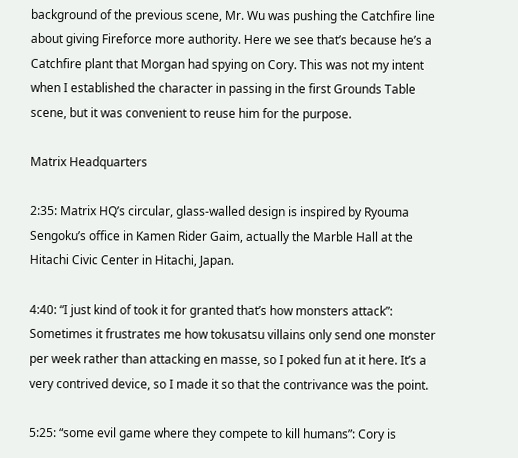background of the previous scene, Mr. Wu was pushing the Catchfire line about giving Fireforce more authority. Here we see that’s because he’s a Catchfire plant that Morgan had spying on Cory. This was not my intent when I established the character in passing in the first Grounds Table scene, but it was convenient to reuse him for the purpose.

Matrix Headquarters

2:35: Matrix HQ’s circular, glass-walled design is inspired by Ryouma Sengoku’s office in Kamen Rider Gaim, actually the Marble Hall at the Hitachi Civic Center in Hitachi, Japan.

4:40: “I just kind of took it for granted that’s how monsters attack”: Sometimes it frustrates me how tokusatsu villains only send one monster per week rather than attacking en masse, so I poked fun at it here. It’s a very contrived device, so I made it so that the contrivance was the point.

5:25: “some evil game where they compete to kill humans”: Cory is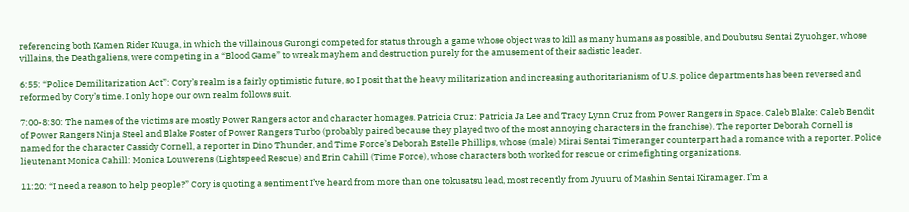referencing both Kamen Rider Kuuga, in which the villainous Gurongi competed for status through a game whose object was to kill as many humans as possible, and Doubutsu Sentai Zyuohger, whose villains, the Deathgaliens, were competing in a “Blood Game” to wreak mayhem and destruction purely for the amusement of their sadistic leader.

6:55: “Police Demilitarization Act”: Cory’s realm is a fairly optimistic future, so I posit that the heavy militarization and increasing authoritarianism of U.S. police departments has been reversed and reformed by Cory’s time. I only hope our own realm follows suit.

7:00-8:30: The names of the victims are mostly Power Rangers actor and character homages. Patricia Cruz: Patricia Ja Lee and Tracy Lynn Cruz from Power Rangers in Space. Caleb Blake: Caleb Bendit of Power Rangers Ninja Steel and Blake Foster of Power Rangers Turbo (probably paired because they played two of the most annoying characters in the franchise). The reporter Deborah Cornell is named for the character Cassidy Cornell, a reporter in Dino Thunder, and Time Force’s Deborah Estelle Phillips, whose (male) Mirai Sentai Timeranger counterpart had a romance with a reporter. Police lieutenant Monica Cahill: Monica Louwerens (Lightspeed Rescue) and Erin Cahill (Time Force), whose characters both worked for rescue or crimefighting organizations.

11:20: “I need a reason to help people?” Cory is quoting a sentiment I’ve heard from more than one tokusatsu lead, most recently from Jyuuru of Mashin Sentai Kiramager. I’m a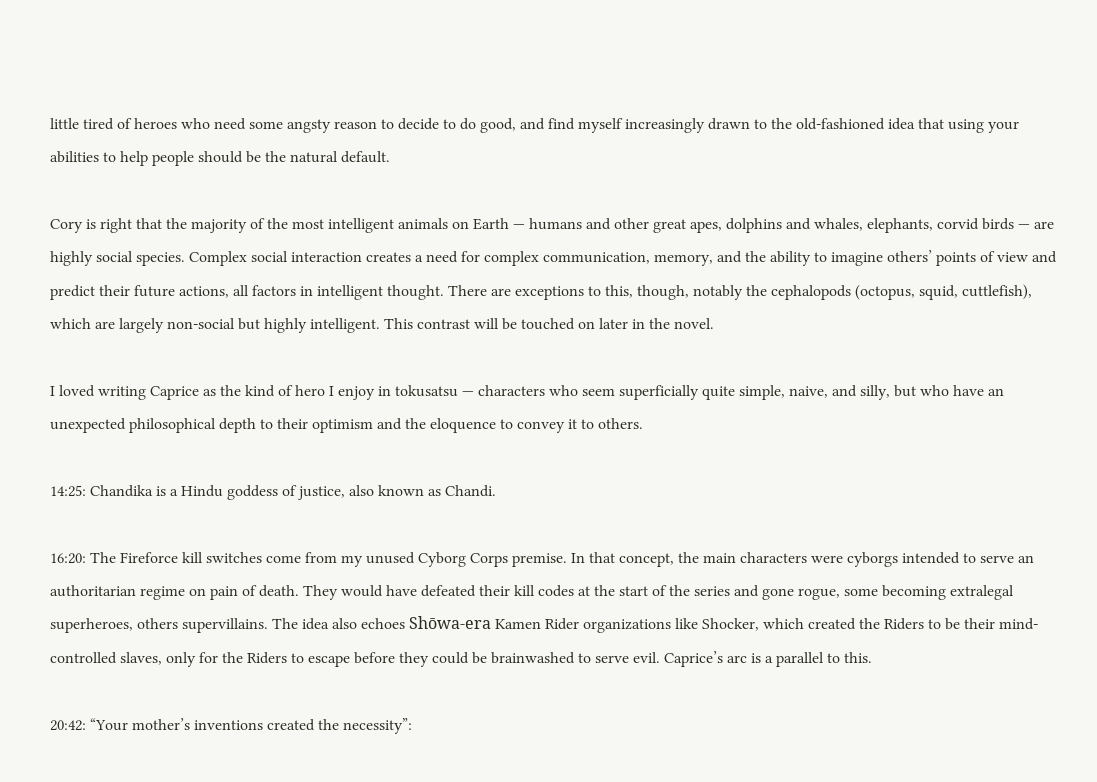little tired of heroes who need some angsty reason to decide to do good, and find myself increasingly drawn to the old-fashioned idea that using your abilities to help people should be the natural default.

Cory is right that the majority of the most intelligent animals on Earth — humans and other great apes, dolphins and whales, elephants, corvid birds — are highly social species. Complex social interaction creates a need for complex communication, memory, and the ability to imagine others’ points of view and predict their future actions, all factors in intelligent thought. There are exceptions to this, though, notably the cephalopods (octopus, squid, cuttlefish), which are largely non-social but highly intelligent. This contrast will be touched on later in the novel.

I loved writing Caprice as the kind of hero I enjoy in tokusatsu — characters who seem superficially quite simple, naive, and silly, but who have an unexpected philosophical depth to their optimism and the eloquence to convey it to others.

14:25: Chandika is a Hindu goddess of justice, also known as Chandi.

16:20: The Fireforce kill switches come from my unused Cyborg Corps premise. In that concept, the main characters were cyborgs intended to serve an authoritarian regime on pain of death. They would have defeated their kill codes at the start of the series and gone rogue, some becoming extralegal superheroes, others supervillains. The idea also echoes Shōwa-era Kamen Rider organizations like Shocker, which created the Riders to be their mind-controlled slaves, only for the Riders to escape before they could be brainwashed to serve evil. Caprice’s arc is a parallel to this.

20:42: “Your mother’s inventions created the necessity”: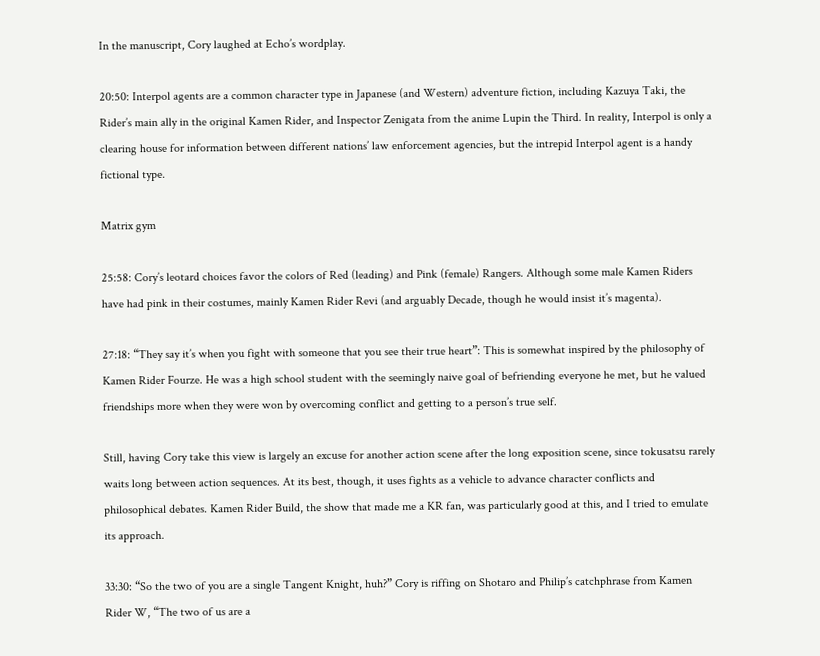In the manuscript, Cory laughed at Echo’s wordplay.

20:50: Interpol agents are a common character type in Japanese (and Western) adventure fiction, including Kazuya Taki, the Rider’s main ally in the original Kamen Rider, and Inspector Zenigata from the anime Lupin the Third. In reality, Interpol is only a clearing house for information between different nations’ law enforcement agencies, but the intrepid Interpol agent is a handy fictional type.

Matrix gym

25:58: Cory’s leotard choices favor the colors of Red (leading) and Pink (female) Rangers. Although some male Kamen Riders have had pink in their costumes, mainly Kamen Rider Revi (and arguably Decade, though he would insist it’s magenta).

27:18: “They say it’s when you fight with someone that you see their true heart”: This is somewhat inspired by the philosophy of Kamen Rider Fourze. He was a high school student with the seemingly naive goal of befriending everyone he met, but he valued friendships more when they were won by overcoming conflict and getting to a person’s true self.

Still, having Cory take this view is largely an excuse for another action scene after the long exposition scene, since tokusatsu rarely waits long between action sequences. At its best, though, it uses fights as a vehicle to advance character conflicts and philosophical debates. Kamen Rider Build, the show that made me a KR fan, was particularly good at this, and I tried to emulate its approach.

33:30: “So the two of you are a single Tangent Knight, huh?” Cory is riffing on Shotaro and Philip’s catchphrase from Kamen Rider W, “The two of us are a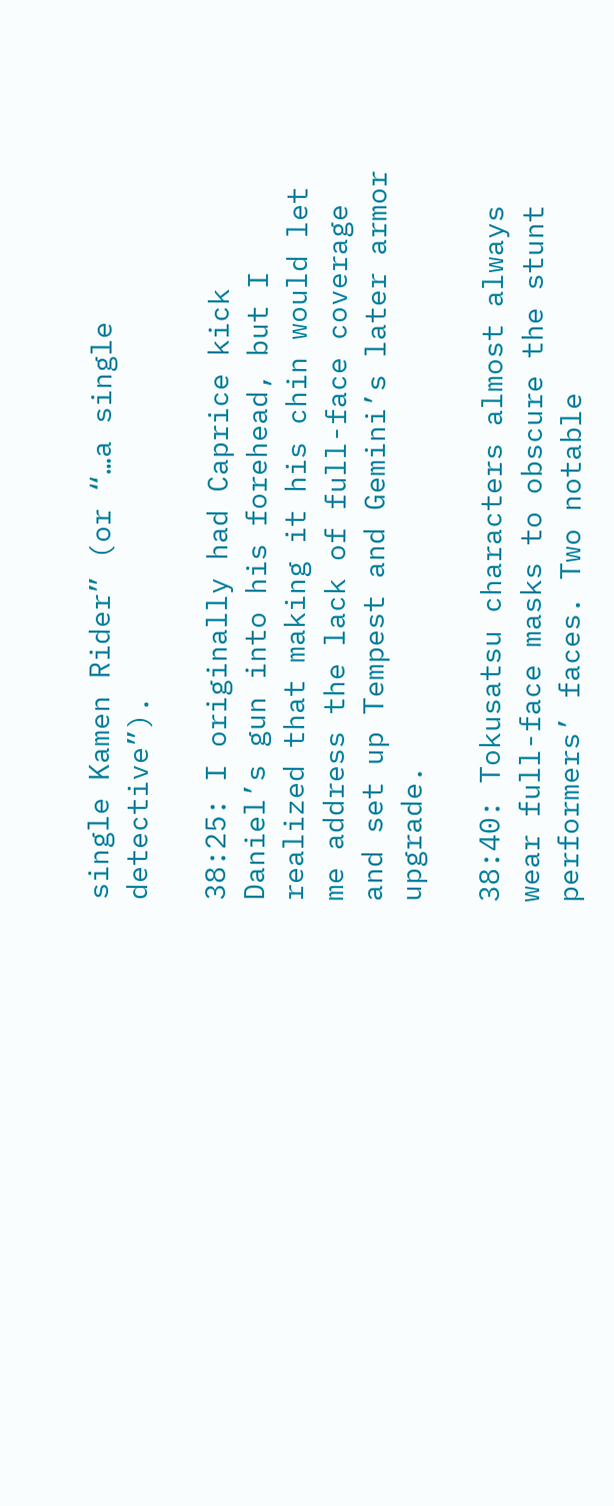single Kamen Rider” (or “…a single detective”).

38:25: I originally had Caprice kick Daniel’s gun into his forehead, but I realized that making it his chin would let me address the lack of full-face coverage and set up Tempest and Gemini’s later armor upgrade.

38:40: Tokusatsu characters almost always wear full-face masks to obscure the stunt performers’ faces. Two notable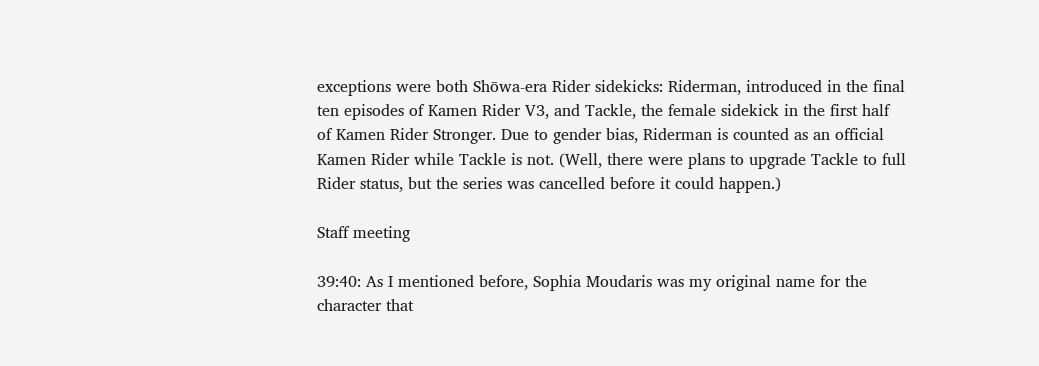exceptions were both Shōwa-era Rider sidekicks: Riderman, introduced in the final ten episodes of Kamen Rider V3, and Tackle, the female sidekick in the first half of Kamen Rider Stronger. Due to gender bias, Riderman is counted as an official Kamen Rider while Tackle is not. (Well, there were plans to upgrade Tackle to full Rider status, but the series was cancelled before it could happen.)

Staff meeting

39:40: As I mentioned before, Sophia Moudaris was my original name for the character that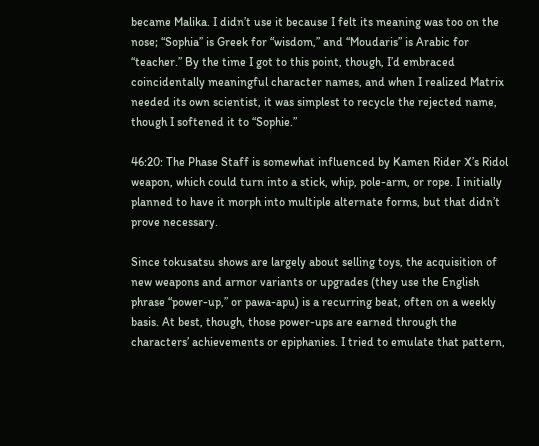became Malika. I didn’t use it because I felt its meaning was too on the nose; “Sophia” is Greek for “wisdom,” and “Moudaris” is Arabic for “teacher.” By the time I got to this point, though, I’d embraced coincidentally meaningful character names, and when I realized Matrix needed its own scientist, it was simplest to recycle the rejected name, though I softened it to “Sophie.”

46:20: The Phase Staff is somewhat influenced by Kamen Rider X’s Ridol weapon, which could turn into a stick, whip, pole-arm, or rope. I initially planned to have it morph into multiple alternate forms, but that didn’t prove necessary.

Since tokusatsu shows are largely about selling toys, the acquisition of new weapons and armor variants or upgrades (they use the English phrase “power-up,” or pawa-apu) is a recurring beat, often on a weekly basis. At best, though, those power-ups are earned through the characters’ achievements or epiphanies. I tried to emulate that pattern,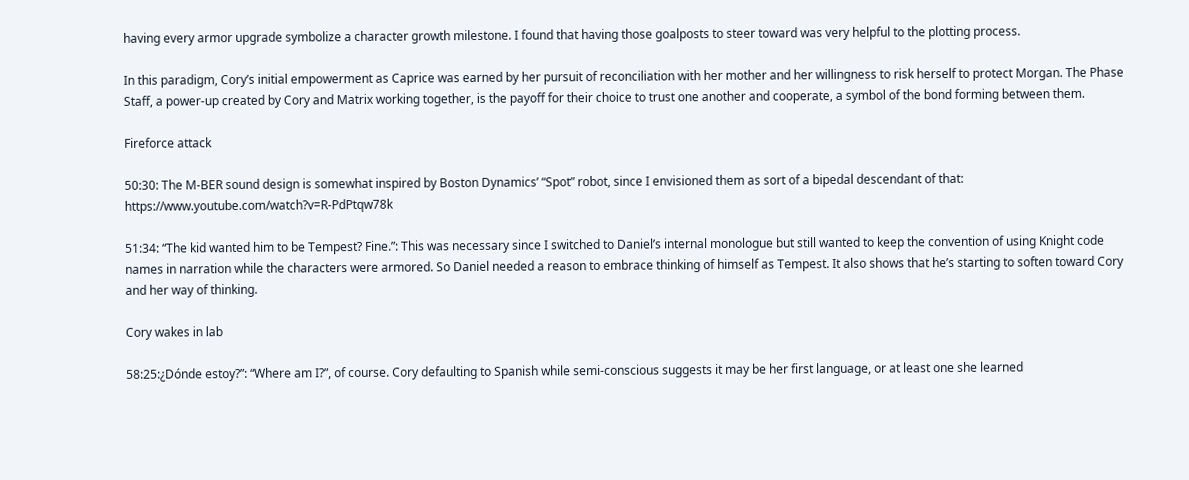having every armor upgrade symbolize a character growth milestone. I found that having those goalposts to steer toward was very helpful to the plotting process.

In this paradigm, Cory’s initial empowerment as Caprice was earned by her pursuit of reconciliation with her mother and her willingness to risk herself to protect Morgan. The Phase Staff, a power-up created by Cory and Matrix working together, is the payoff for their choice to trust one another and cooperate, a symbol of the bond forming between them.

Fireforce attack

50:30: The M-BER sound design is somewhat inspired by Boston Dynamics’ “Spot” robot, since I envisioned them as sort of a bipedal descendant of that: https://www.youtube.com/watch?v=R-PdPtqw78k

51:34: “The kid wanted him to be Tempest? Fine.”: This was necessary since I switched to Daniel’s internal monologue but still wanted to keep the convention of using Knight code names in narration while the characters were armored. So Daniel needed a reason to embrace thinking of himself as Tempest. It also shows that he’s starting to soften toward Cory and her way of thinking.

Cory wakes in lab

58:25:¿Dónde estoy?”: “Where am I?”, of course. Cory defaulting to Spanish while semi-conscious suggests it may be her first language, or at least one she learned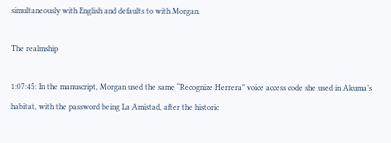simultaneously with English and defaults to with Morgan.

The realmship

1:07:45: In the manuscript, Morgan used the same “Recognize Herrera” voice access code she used in Akuma’s habitat, with the password being La Amistad, after the historic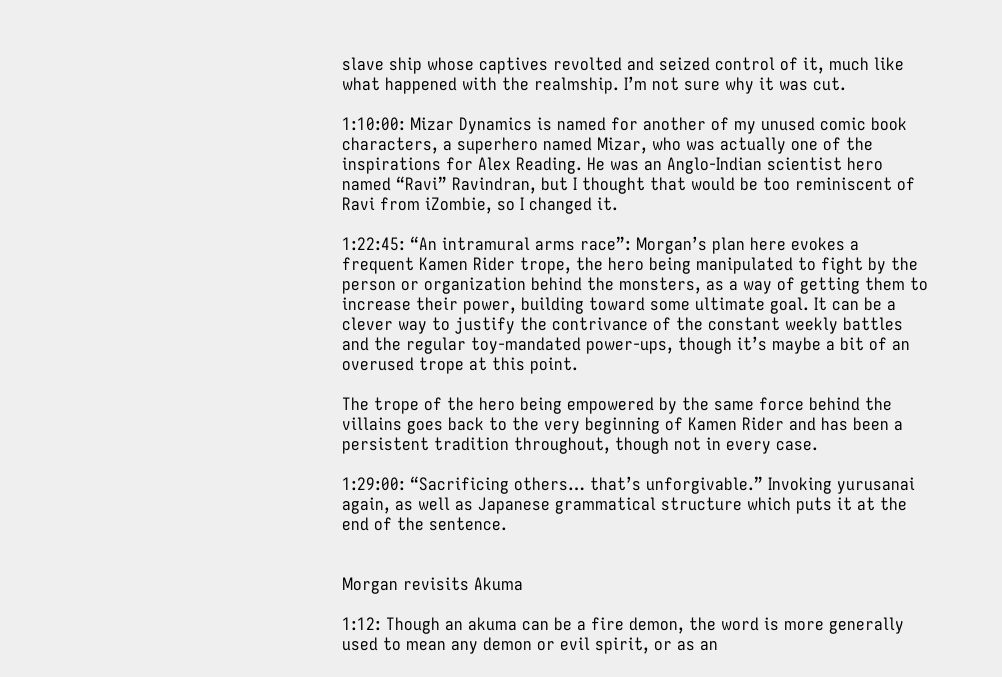slave ship whose captives revolted and seized control of it, much like what happened with the realmship. I’m not sure why it was cut.

1:10:00: Mizar Dynamics is named for another of my unused comic book characters, a superhero named Mizar, who was actually one of the inspirations for Alex Reading. He was an Anglo-Indian scientist hero named “Ravi” Ravindran, but I thought that would be too reminiscent of Ravi from iZombie, so I changed it.

1:22:45: “An intramural arms race”: Morgan’s plan here evokes a frequent Kamen Rider trope, the hero being manipulated to fight by the person or organization behind the monsters, as a way of getting them to increase their power, building toward some ultimate goal. It can be a clever way to justify the contrivance of the constant weekly battles and the regular toy-mandated power-ups, though it’s maybe a bit of an overused trope at this point.

The trope of the hero being empowered by the same force behind the villains goes back to the very beginning of Kamen Rider and has been a persistent tradition throughout, though not in every case.

1:29:00: “Sacrificing others… that’s unforgivable.” Invoking yurusanai again, as well as Japanese grammatical structure which puts it at the end of the sentence.


Morgan revisits Akuma

1:12: Though an akuma can be a fire demon, the word is more generally used to mean any demon or evil spirit, or as an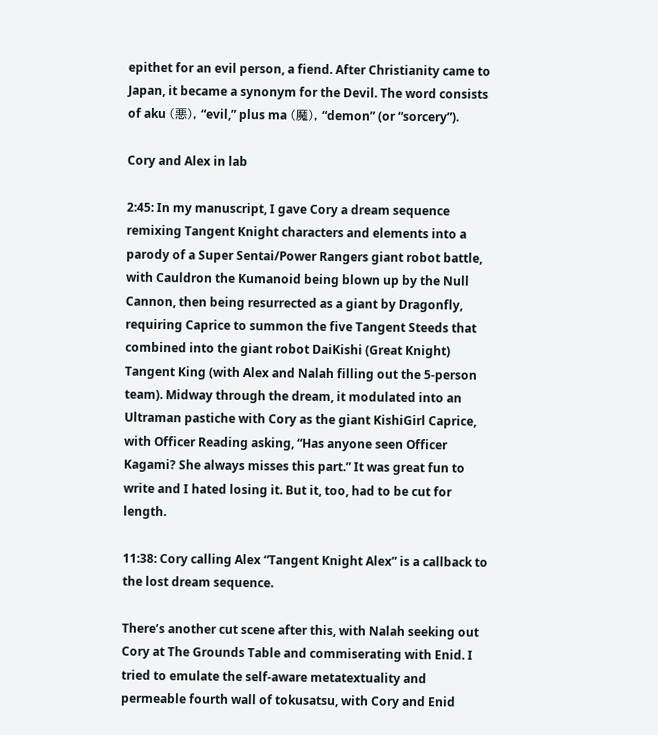epithet for an evil person, a fiend. After Christianity came to Japan, it became a synonym for the Devil. The word consists of aku (悪), “evil,” plus ma (魔), “demon” (or “sorcery”).

Cory and Alex in lab

2:45: In my manuscript, I gave Cory a dream sequence remixing Tangent Knight characters and elements into a parody of a Super Sentai/Power Rangers giant robot battle, with Cauldron the Kumanoid being blown up by the Null Cannon, then being resurrected as a giant by Dragonfly, requiring Caprice to summon the five Tangent Steeds that combined into the giant robot DaiKishi (Great Knight) Tangent King (with Alex and Nalah filling out the 5-person team). Midway through the dream, it modulated into an Ultraman pastiche with Cory as the giant KishiGirl Caprice, with Officer Reading asking, “Has anyone seen Officer Kagami? She always misses this part.” It was great fun to write and I hated losing it. But it, too, had to be cut for length.

11:38: Cory calling Alex “Tangent Knight Alex” is a callback to the lost dream sequence.

There’s another cut scene after this, with Nalah seeking out Cory at The Grounds Table and commiserating with Enid. I tried to emulate the self-aware metatextuality and permeable fourth wall of tokusatsu, with Cory and Enid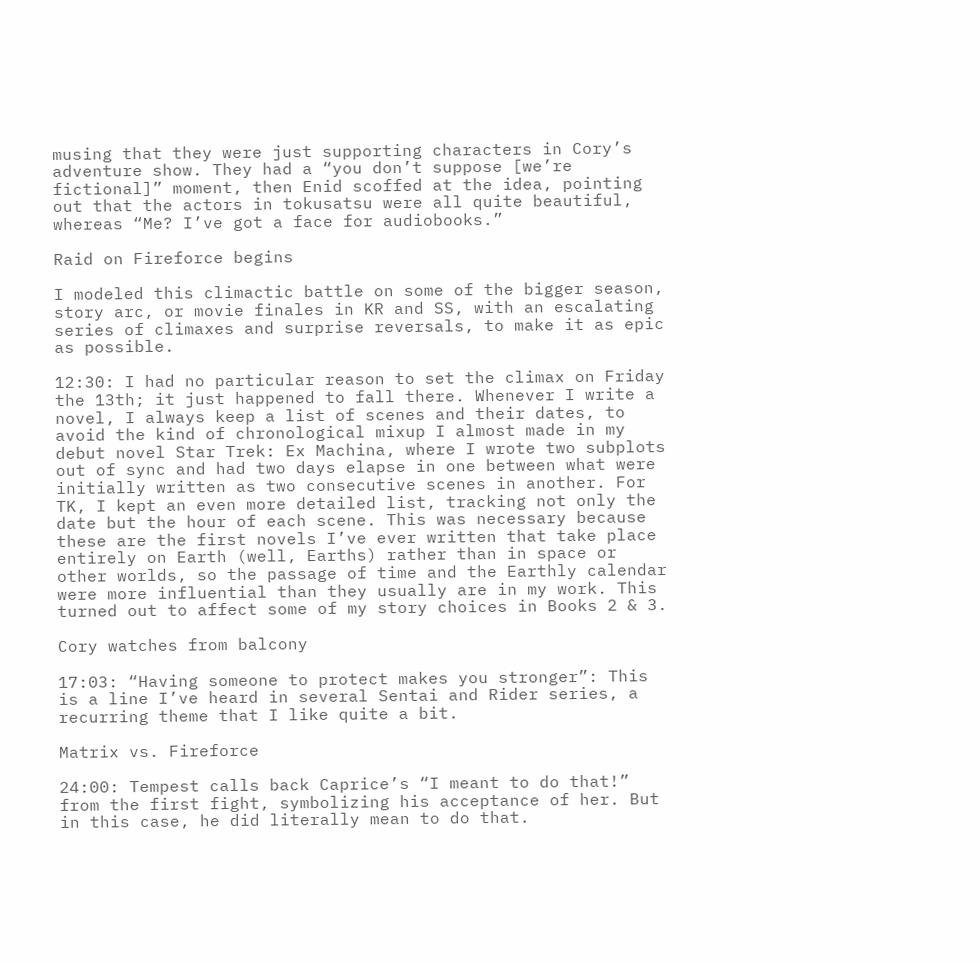musing that they were just supporting characters in Cory’s adventure show. They had a “you don’t suppose [we’re fictional]” moment, then Enid scoffed at the idea, pointing out that the actors in tokusatsu were all quite beautiful, whereas “Me? I’ve got a face for audiobooks.”

Raid on Fireforce begins

I modeled this climactic battle on some of the bigger season, story arc, or movie finales in KR and SS, with an escalating series of climaxes and surprise reversals, to make it as epic as possible.

12:30: I had no particular reason to set the climax on Friday the 13th; it just happened to fall there. Whenever I write a novel, I always keep a list of scenes and their dates, to avoid the kind of chronological mixup I almost made in my debut novel Star Trek: Ex Machina, where I wrote two subplots out of sync and had two days elapse in one between what were initially written as two consecutive scenes in another. For TK, I kept an even more detailed list, tracking not only the date but the hour of each scene. This was necessary because these are the first novels I’ve ever written that take place entirely on Earth (well, Earths) rather than in space or other worlds, so the passage of time and the Earthly calendar were more influential than they usually are in my work. This turned out to affect some of my story choices in Books 2 & 3.

Cory watches from balcony

17:03: “Having someone to protect makes you stronger”: This is a line I’ve heard in several Sentai and Rider series, a recurring theme that I like quite a bit.

Matrix vs. Fireforce

24:00: Tempest calls back Caprice’s “I meant to do that!” from the first fight, symbolizing his acceptance of her. But in this case, he did literally mean to do that.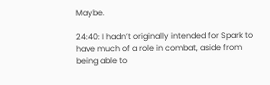Maybe.

24:40: I hadn’t originally intended for Spark to have much of a role in combat, aside from being able to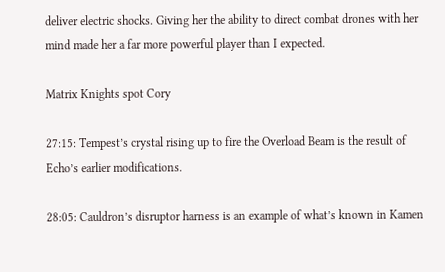deliver electric shocks. Giving her the ability to direct combat drones with her mind made her a far more powerful player than I expected.

Matrix Knights spot Cory

27:15: Tempest’s crystal rising up to fire the Overload Beam is the result of Echo’s earlier modifications.

28:05: Cauldron’s disruptor harness is an example of what’s known in Kamen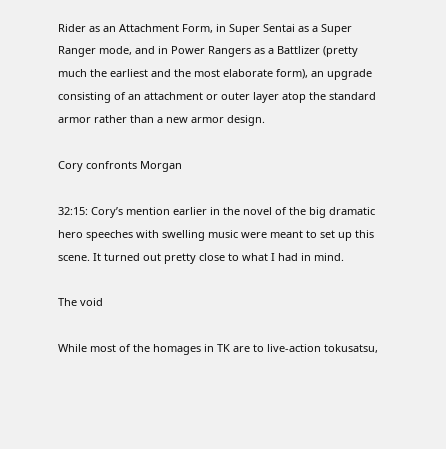Rider as an Attachment Form, in Super Sentai as a Super Ranger mode, and in Power Rangers as a Battlizer (pretty much the earliest and the most elaborate form), an upgrade consisting of an attachment or outer layer atop the standard armor rather than a new armor design.

Cory confronts Morgan

32:15: Cory’s mention earlier in the novel of the big dramatic hero speeches with swelling music were meant to set up this scene. It turned out pretty close to what I had in mind.

The void

While most of the homages in TK are to live-action tokusatsu,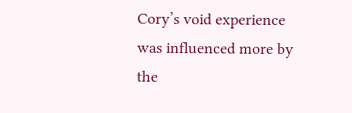Cory’s void experience was influenced more by the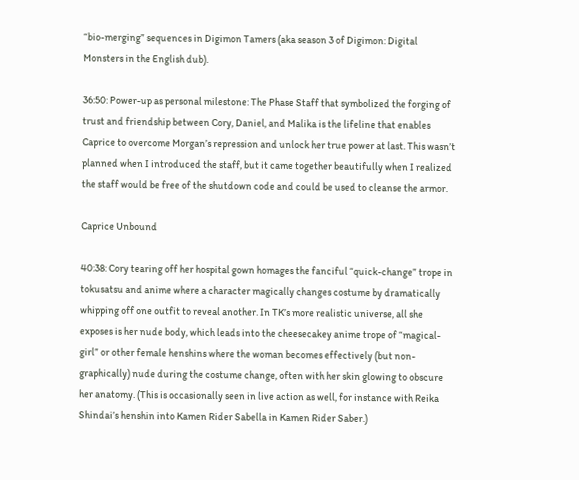“bio-merging” sequences in Digimon Tamers (aka season 3 of Digimon: Digital Monsters in the English dub).

36:50: Power-up as personal milestone: The Phase Staff that symbolized the forging of trust and friendship between Cory, Daniel, and Malika is the lifeline that enables Caprice to overcome Morgan’s repression and unlock her true power at last. This wasn’t planned when I introduced the staff, but it came together beautifully when I realized the staff would be free of the shutdown code and could be used to cleanse the armor.

Caprice Unbound

40:38: Cory tearing off her hospital gown homages the fanciful “quick-change” trope in tokusatsu and anime where a character magically changes costume by dramatically whipping off one outfit to reveal another. In TK’s more realistic universe, all she exposes is her nude body, which leads into the cheesecakey anime trope of “magical-girl” or other female henshins where the woman becomes effectively (but non-graphically) nude during the costume change, often with her skin glowing to obscure her anatomy. (This is occasionally seen in live action as well, for instance with Reika Shindai’s henshin into Kamen Rider Sabella in Kamen Rider Saber.)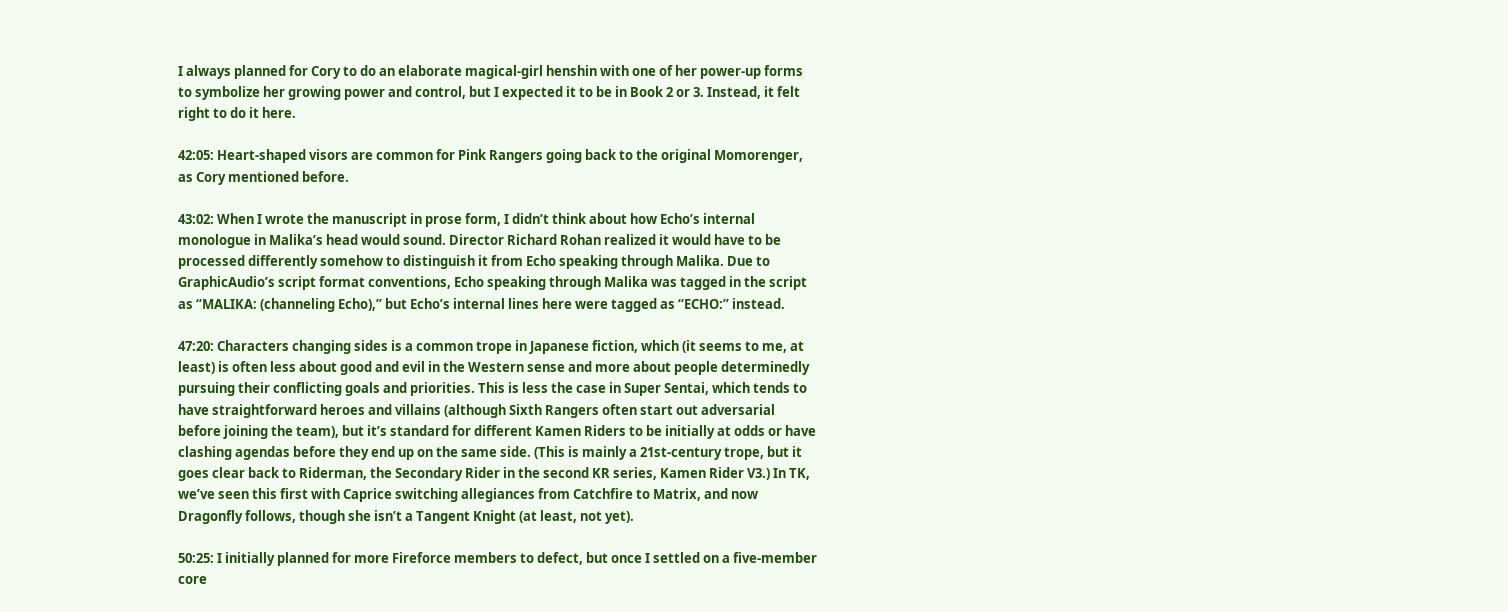I always planned for Cory to do an elaborate magical-girl henshin with one of her power-up forms to symbolize her growing power and control, but I expected it to be in Book 2 or 3. Instead, it felt right to do it here.

42:05: Heart-shaped visors are common for Pink Rangers going back to the original Momorenger, as Cory mentioned before.

43:02: When I wrote the manuscript in prose form, I didn’t think about how Echo’s internal monologue in Malika’s head would sound. Director Richard Rohan realized it would have to be processed differently somehow to distinguish it from Echo speaking through Malika. Due to GraphicAudio’s script format conventions, Echo speaking through Malika was tagged in the script as “MALIKA: (channeling Echo),” but Echo’s internal lines here were tagged as “ECHO:” instead.

47:20: Characters changing sides is a common trope in Japanese fiction, which (it seems to me, at least) is often less about good and evil in the Western sense and more about people determinedly pursuing their conflicting goals and priorities. This is less the case in Super Sentai, which tends to have straightforward heroes and villains (although Sixth Rangers often start out adversarial before joining the team), but it’s standard for different Kamen Riders to be initially at odds or have clashing agendas before they end up on the same side. (This is mainly a 21st-century trope, but it goes clear back to Riderman, the Secondary Rider in the second KR series, Kamen Rider V3.) In TK, we’ve seen this first with Caprice switching allegiances from Catchfire to Matrix, and now Dragonfly follows, though she isn’t a Tangent Knight (at least, not yet).

50:25: I initially planned for more Fireforce members to defect, but once I settled on a five-member core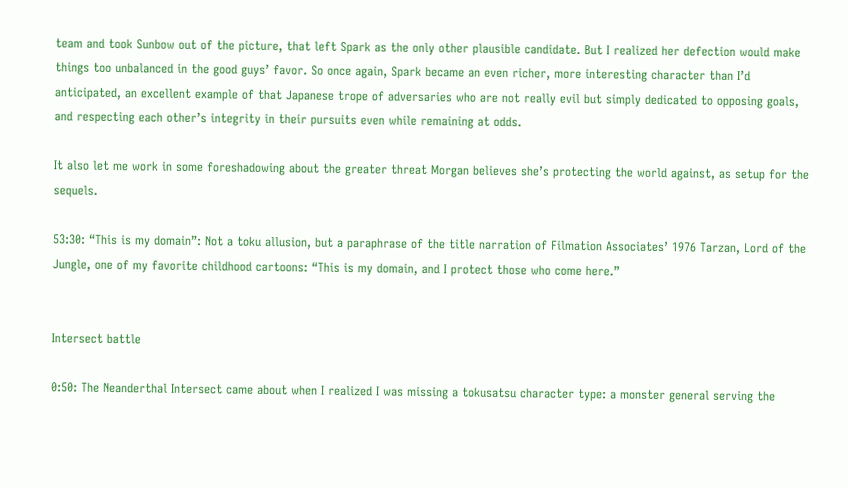team and took Sunbow out of the picture, that left Spark as the only other plausible candidate. But I realized her defection would make things too unbalanced in the good guys’ favor. So once again, Spark became an even richer, more interesting character than I’d anticipated, an excellent example of that Japanese trope of adversaries who are not really evil but simply dedicated to opposing goals, and respecting each other’s integrity in their pursuits even while remaining at odds.

It also let me work in some foreshadowing about the greater threat Morgan believes she’s protecting the world against, as setup for the sequels.

53:30: “This is my domain”: Not a toku allusion, but a paraphrase of the title narration of Filmation Associates’ 1976 Tarzan, Lord of the Jungle, one of my favorite childhood cartoons: “This is my domain, and I protect those who come here.”


Intersect battle

0:50: The Neanderthal Intersect came about when I realized I was missing a tokusatsu character type: a monster general serving the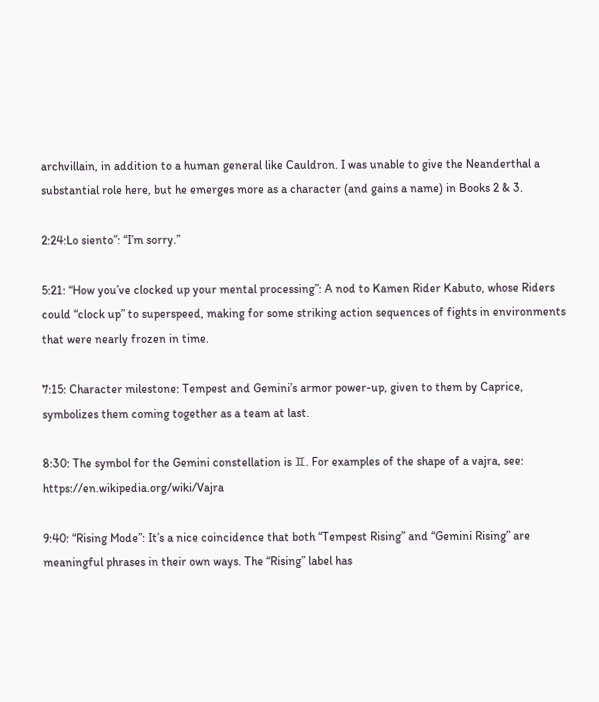archvillain, in addition to a human general like Cauldron. I was unable to give the Neanderthal a substantial role here, but he emerges more as a character (and gains a name) in Books 2 & 3.

2:24:Lo siento”: “I’m sorry.”

5:21: “How you’ve clocked up your mental processing”: A nod to Kamen Rider Kabuto, whose Riders could “clock up” to superspeed, making for some striking action sequences of fights in environments that were nearly frozen in time.

7:15: Character milestone: Tempest and Gemini’s armor power-up, given to them by Caprice, symbolizes them coming together as a team at last.

8:30: The symbol for the Gemini constellation is ♊. For examples of the shape of a vajra, see: https://en.wikipedia.org/wiki/Vajra

9:40: “Rising Mode”: It’s a nice coincidence that both “Tempest Rising” and “Gemini Rising” are meaningful phrases in their own ways. The “Rising” label has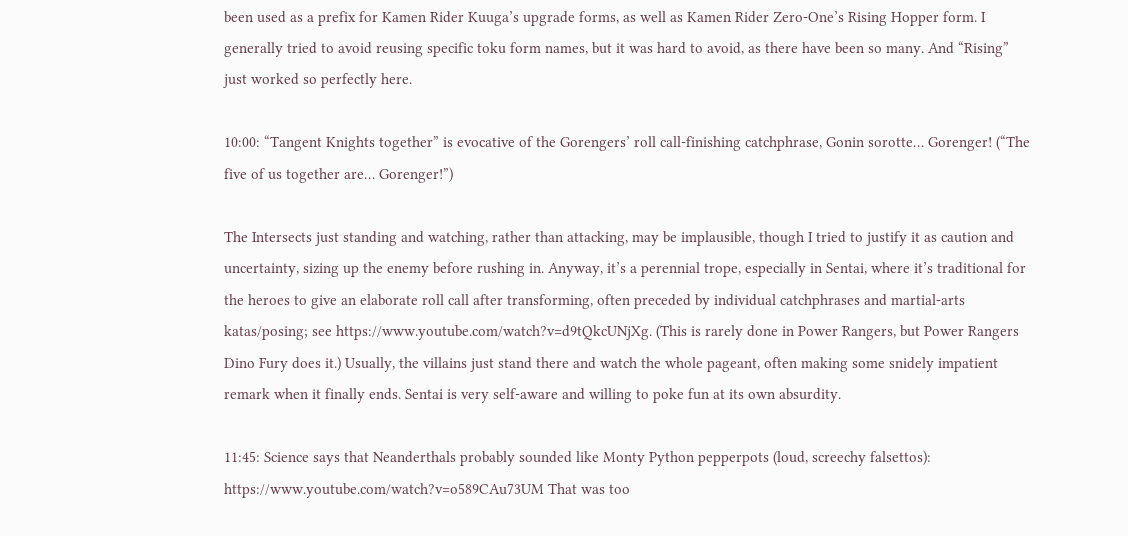been used as a prefix for Kamen Rider Kuuga’s upgrade forms, as well as Kamen Rider Zero-One’s Rising Hopper form. I generally tried to avoid reusing specific toku form names, but it was hard to avoid, as there have been so many. And “Rising” just worked so perfectly here.

10:00: “Tangent Knights together” is evocative of the Gorengers’ roll call-finishing catchphrase, Gonin sorotte… Gorenger! (“The five of us together are… Gorenger!”)

The Intersects just standing and watching, rather than attacking, may be implausible, though I tried to justify it as caution and uncertainty, sizing up the enemy before rushing in. Anyway, it’s a perennial trope, especially in Sentai, where it’s traditional for the heroes to give an elaborate roll call after transforming, often preceded by individual catchphrases and martial-arts katas/posing; see https://www.youtube.com/watch?v=d9tQkcUNjXg. (This is rarely done in Power Rangers, but Power Rangers Dino Fury does it.) Usually, the villains just stand there and watch the whole pageant, often making some snidely impatient remark when it finally ends. Sentai is very self-aware and willing to poke fun at its own absurdity.

11:45: Science says that Neanderthals probably sounded like Monty Python pepperpots (loud, screechy falsettos): https://www.youtube.com/watch?v=o589CAu73UM That was too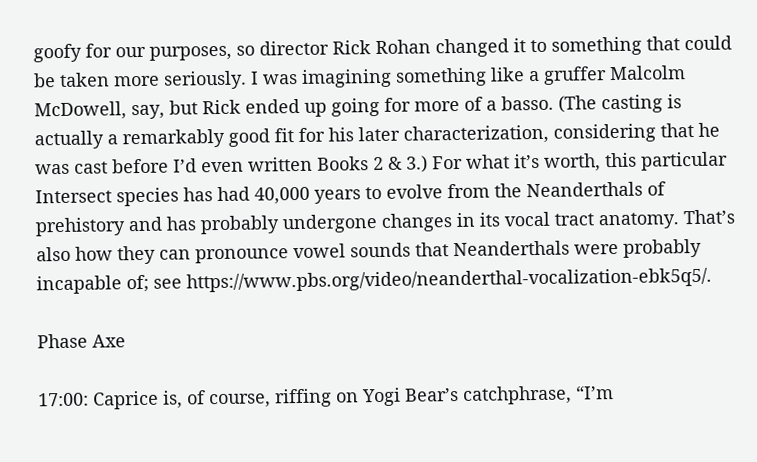goofy for our purposes, so director Rick Rohan changed it to something that could be taken more seriously. I was imagining something like a gruffer Malcolm McDowell, say, but Rick ended up going for more of a basso. (The casting is actually a remarkably good fit for his later characterization, considering that he was cast before I’d even written Books 2 & 3.) For what it’s worth, this particular Intersect species has had 40,000 years to evolve from the Neanderthals of prehistory and has probably undergone changes in its vocal tract anatomy. That’s also how they can pronounce vowel sounds that Neanderthals were probably incapable of; see https://www.pbs.org/video/neanderthal-vocalization-ebk5q5/.

Phase Axe

17:00: Caprice is, of course, riffing on Yogi Bear’s catchphrase, “I’m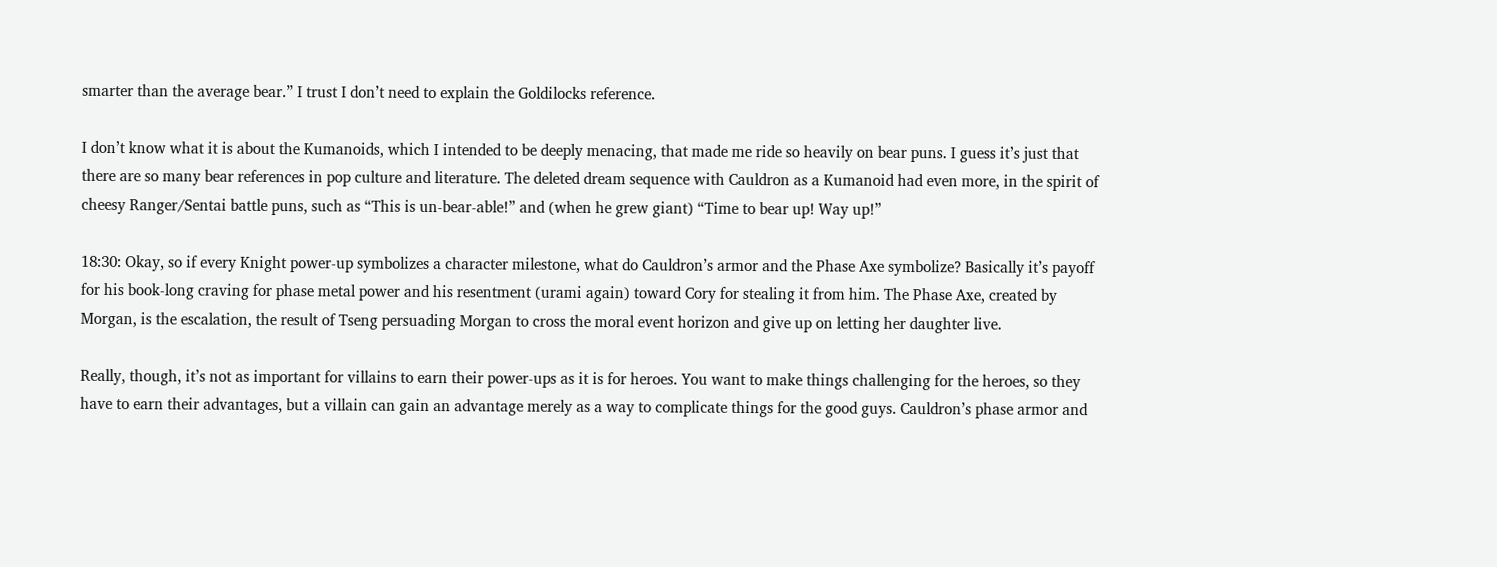smarter than the average bear.” I trust I don’t need to explain the Goldilocks reference.

I don’t know what it is about the Kumanoids, which I intended to be deeply menacing, that made me ride so heavily on bear puns. I guess it’s just that there are so many bear references in pop culture and literature. The deleted dream sequence with Cauldron as a Kumanoid had even more, in the spirit of cheesy Ranger/Sentai battle puns, such as “This is un-bear-able!” and (when he grew giant) “Time to bear up! Way up!”

18:30: Okay, so if every Knight power-up symbolizes a character milestone, what do Cauldron’s armor and the Phase Axe symbolize? Basically it’s payoff for his book-long craving for phase metal power and his resentment (urami again) toward Cory for stealing it from him. The Phase Axe, created by Morgan, is the escalation, the result of Tseng persuading Morgan to cross the moral event horizon and give up on letting her daughter live.

Really, though, it’s not as important for villains to earn their power-ups as it is for heroes. You want to make things challenging for the heroes, so they have to earn their advantages, but a villain can gain an advantage merely as a way to complicate things for the good guys. Cauldron’s phase armor and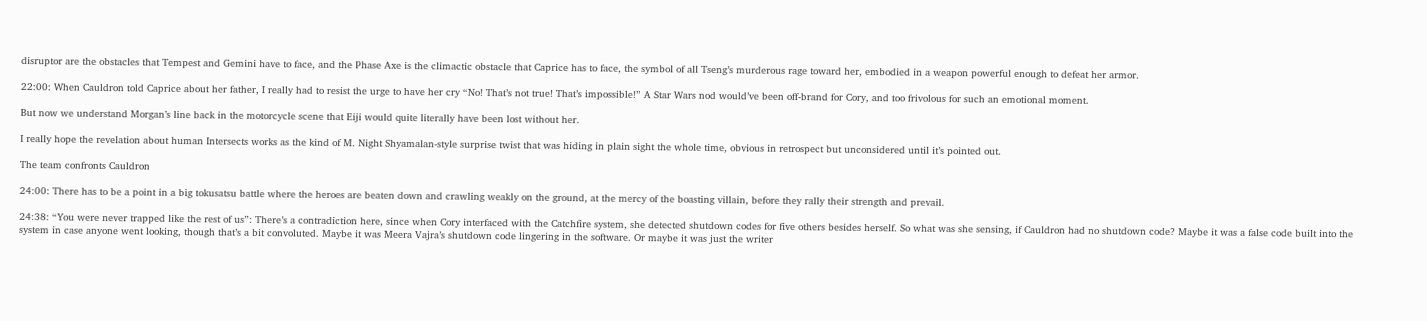disruptor are the obstacles that Tempest and Gemini have to face, and the Phase Axe is the climactic obstacle that Caprice has to face, the symbol of all Tseng’s murderous rage toward her, embodied in a weapon powerful enough to defeat her armor.

22:00: When Cauldron told Caprice about her father, I really had to resist the urge to have her cry “No! That’s not true! That’s impossible!” A Star Wars nod would’ve been off-brand for Cory, and too frivolous for such an emotional moment.

But now we understand Morgan’s line back in the motorcycle scene that Eiji would quite literally have been lost without her.

I really hope the revelation about human Intersects works as the kind of M. Night Shyamalan-style surprise twist that was hiding in plain sight the whole time, obvious in retrospect but unconsidered until it’s pointed out.

The team confronts Cauldron

24:00: There has to be a point in a big tokusatsu battle where the heroes are beaten down and crawling weakly on the ground, at the mercy of the boasting villain, before they rally their strength and prevail.

24:38: “You were never trapped like the rest of us”: There’s a contradiction here, since when Cory interfaced with the Catchfire system, she detected shutdown codes for five others besides herself. So what was she sensing, if Cauldron had no shutdown code? Maybe it was a false code built into the system in case anyone went looking, though that’s a bit convoluted. Maybe it was Meera Vajra’s shutdown code lingering in the software. Or maybe it was just the writer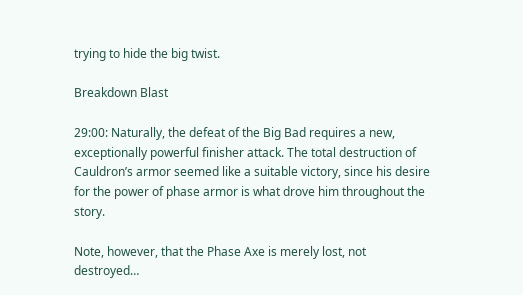trying to hide the big twist.

Breakdown Blast

29:00: Naturally, the defeat of the Big Bad requires a new, exceptionally powerful finisher attack. The total destruction of Cauldron’s armor seemed like a suitable victory, since his desire for the power of phase armor is what drove him throughout the story.

Note, however, that the Phase Axe is merely lost, not destroyed…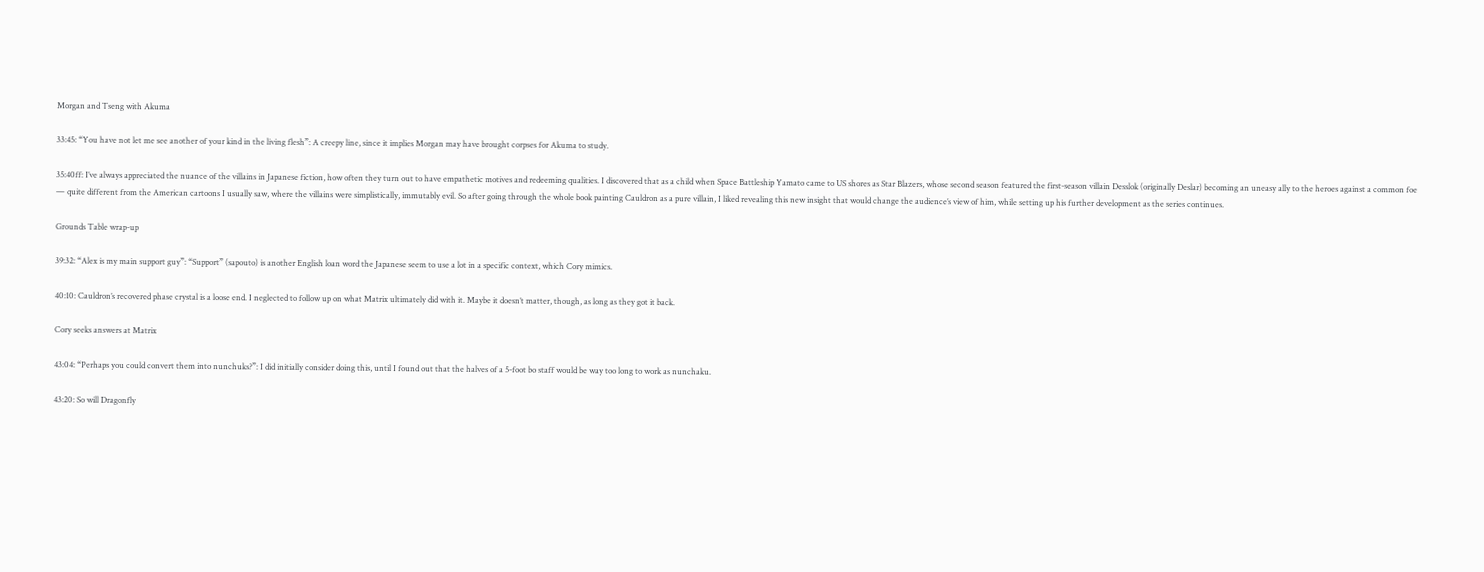Morgan and Tseng with Akuma

33:45: “You have not let me see another of your kind in the living flesh”: A creepy line, since it implies Morgan may have brought corpses for Akuma to study.

35:40ff: I’ve always appreciated the nuance of the villains in Japanese fiction, how often they turn out to have empathetic motives and redeeming qualities. I discovered that as a child when Space Battleship Yamato came to US shores as Star Blazers, whose second season featured the first-season villain Desslok (originally Deslar) becoming an uneasy ally to the heroes against a common foe — quite different from the American cartoons I usually saw, where the villains were simplistically, immutably evil. So after going through the whole book painting Cauldron as a pure villain, I liked revealing this new insight that would change the audience’s view of him, while setting up his further development as the series continues.

Grounds Table wrap-up

39:32: “Alex is my main support guy”: “Support” (sapouto) is another English loan word the Japanese seem to use a lot in a specific context, which Cory mimics.

40:10: Cauldron’s recovered phase crystal is a loose end. I neglected to follow up on what Matrix ultimately did with it. Maybe it doesn’t matter, though, as long as they got it back.

Cory seeks answers at Matrix

43:04: “Perhaps you could convert them into nunchuks?”: I did initially consider doing this, until I found out that the halves of a 5-foot bo staff would be way too long to work as nunchaku.

43:20: So will Dragonfly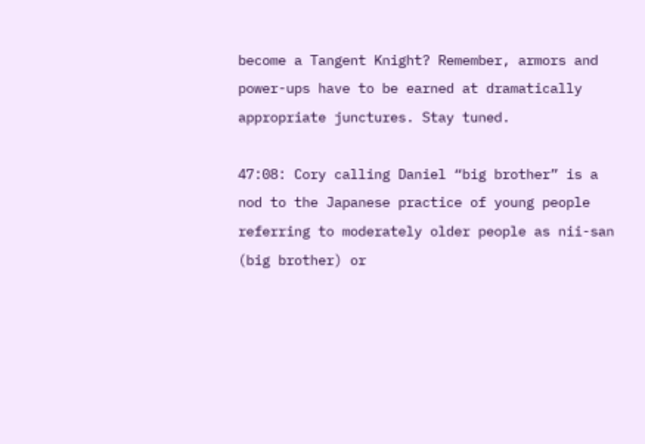become a Tangent Knight? Remember, armors and power-ups have to be earned at dramatically appropriate junctures. Stay tuned.

47:08: Cory calling Daniel “big brother” is a nod to the Japanese practice of young people referring to moderately older people as nii-san (big brother) or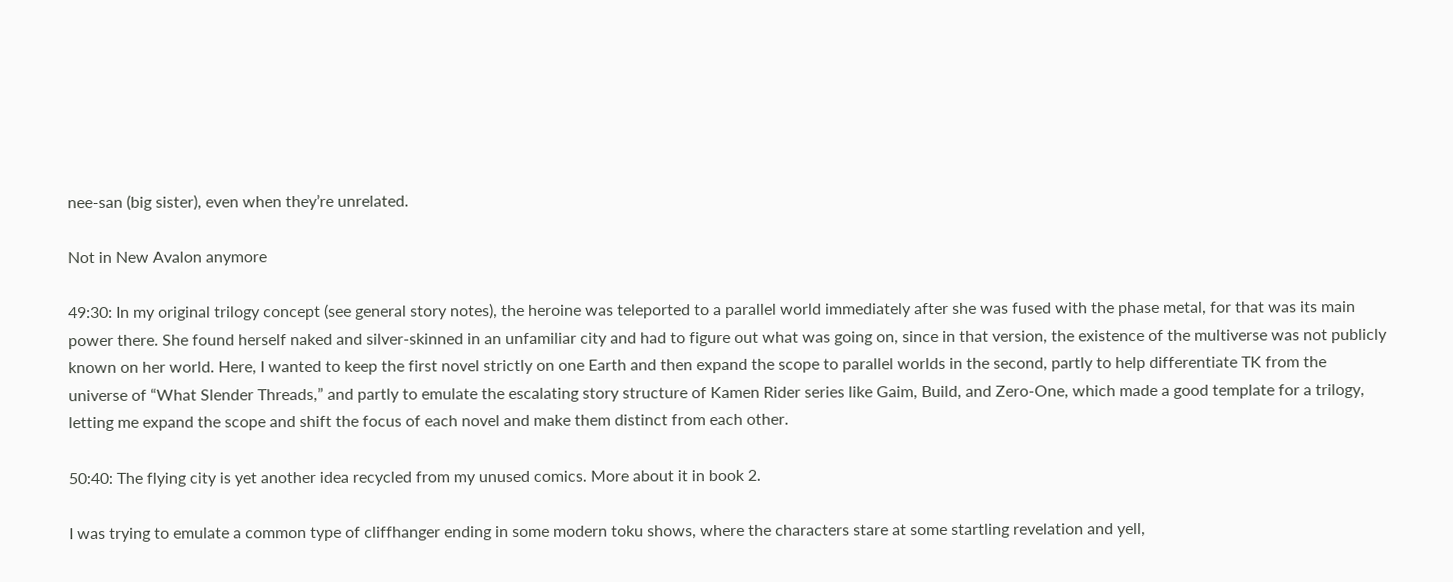nee-san (big sister), even when they’re unrelated.

Not in New Avalon anymore

49:30: In my original trilogy concept (see general story notes), the heroine was teleported to a parallel world immediately after she was fused with the phase metal, for that was its main power there. She found herself naked and silver-skinned in an unfamiliar city and had to figure out what was going on, since in that version, the existence of the multiverse was not publicly known on her world. Here, I wanted to keep the first novel strictly on one Earth and then expand the scope to parallel worlds in the second, partly to help differentiate TK from the universe of “What Slender Threads,” and partly to emulate the escalating story structure of Kamen Rider series like Gaim, Build, and Zero-One, which made a good template for a trilogy, letting me expand the scope and shift the focus of each novel and make them distinct from each other.

50:40: The flying city is yet another idea recycled from my unused comics. More about it in book 2.

I was trying to emulate a common type of cliffhanger ending in some modern toku shows, where the characters stare at some startling revelation and yell,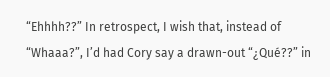“Ehhhh??” In retrospect, I wish that, instead of “Whaaa?”, I’d had Cory say a drawn-out “¿Qué??” in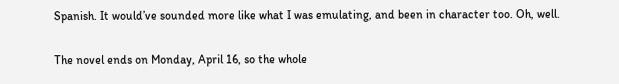Spanish. It would’ve sounded more like what I was emulating, and been in character too. Oh, well.

The novel ends on Monday, April 16, so the whole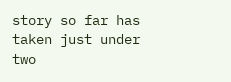story so far has taken just under two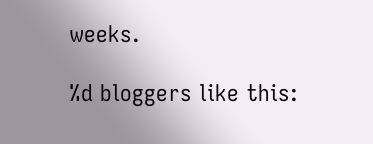weeks.

%d bloggers like this: